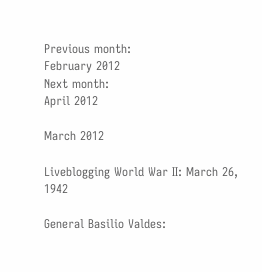Previous month:
February 2012
Next month:
April 2012

March 2012

Liveblogging World War II: March 26, 1942

General Basilio Valdes: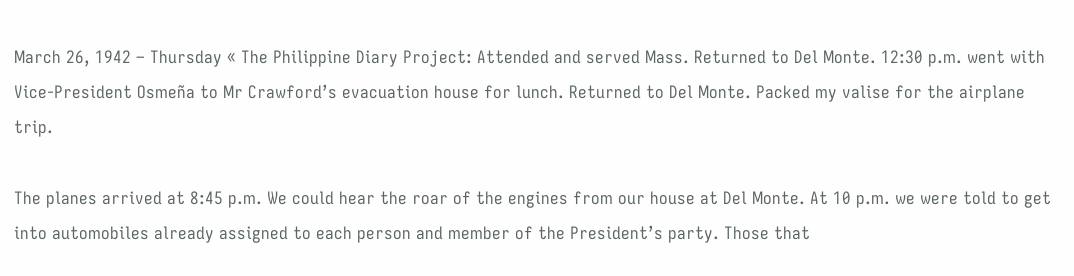March 26, 1942 – Thursday « The Philippine Diary Project: Attended and served Mass. Returned to Del Monte. 12:30 p.m. went with Vice-President Osmeña to Mr Crawford’s evacuation house for lunch. Returned to Del Monte. Packed my valise for the airplane trip.

The planes arrived at 8:45 p.m. We could hear the roar of the engines from our house at Del Monte. At 10 p.m. we were told to get into automobiles already assigned to each person and member of the President’s party. Those that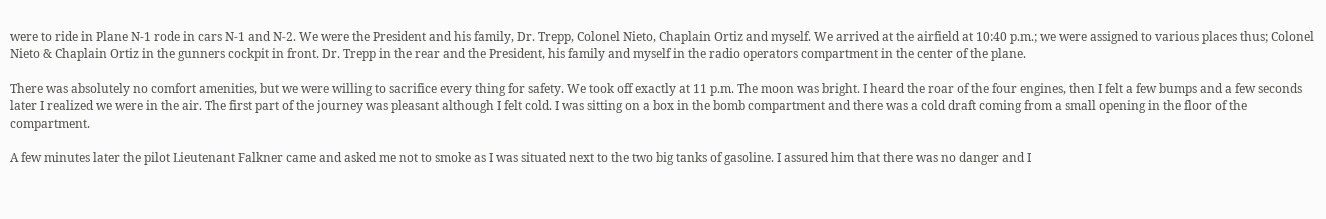were to ride in Plane N-1 rode in cars N-1 and N-2. We were the President and his family, Dr. Trepp, Colonel Nieto, Chaplain Ortiz and myself. We arrived at the airfield at 10:40 p.m.; we were assigned to various places thus; Colonel Nieto & Chaplain Ortiz in the gunners cockpit in front. Dr. Trepp in the rear and the President, his family and myself in the radio operators compartment in the center of the plane.

There was absolutely no comfort amenities, but we were willing to sacrifice every thing for safety. We took off exactly at 11 p.m. The moon was bright. I heard the roar of the four engines, then I felt a few bumps and a few seconds later I realized we were in the air. The first part of the journey was pleasant although I felt cold. I was sitting on a box in the bomb compartment and there was a cold draft coming from a small opening in the floor of the compartment.

A few minutes later the pilot Lieutenant Falkner came and asked me not to smoke as I was situated next to the two big tanks of gasoline. I assured him that there was no danger and I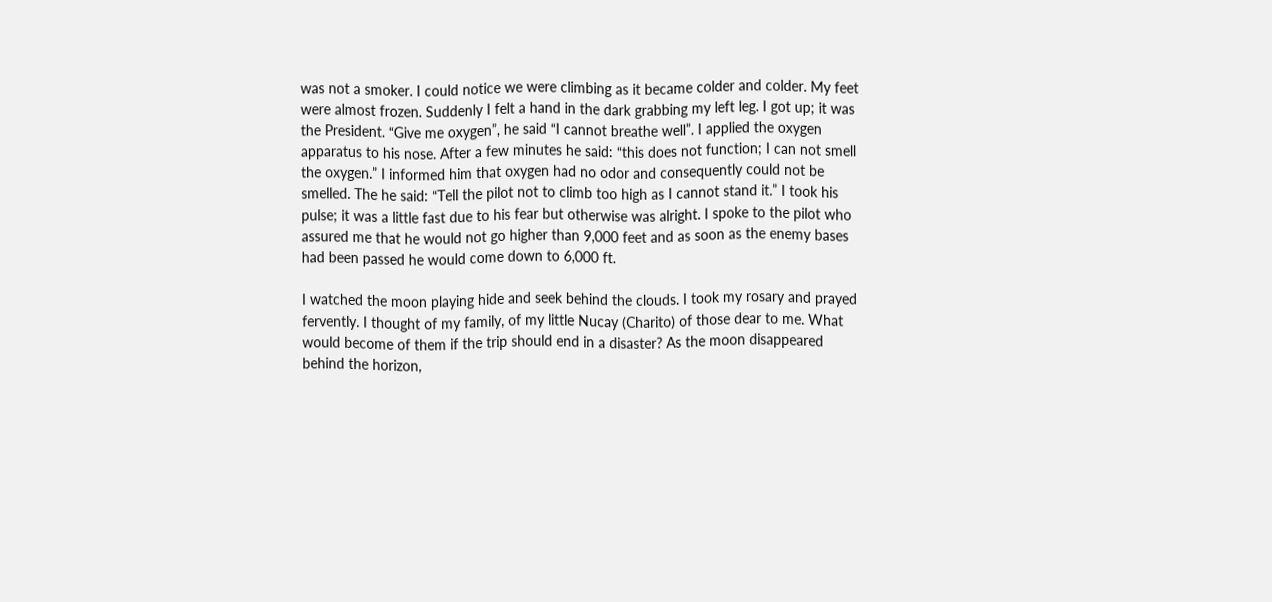was not a smoker. I could notice we were climbing as it became colder and colder. My feet were almost frozen. Suddenly I felt a hand in the dark grabbing my left leg. I got up; it was the President. “Give me oxygen”, he said “I cannot breathe well”. I applied the oxygen apparatus to his nose. After a few minutes he said: “this does not function; I can not smell the oxygen.” I informed him that oxygen had no odor and consequently could not be smelled. The he said: “Tell the pilot not to climb too high as I cannot stand it.” I took his pulse; it was a little fast due to his fear but otherwise was alright. I spoke to the pilot who assured me that he would not go higher than 9,000 feet and as soon as the enemy bases had been passed he would come down to 6,000 ft.

I watched the moon playing hide and seek behind the clouds. I took my rosary and prayed fervently. I thought of my family, of my little Nucay (Charito) of those dear to me. What would become of them if the trip should end in a disaster? As the moon disappeared behind the horizon,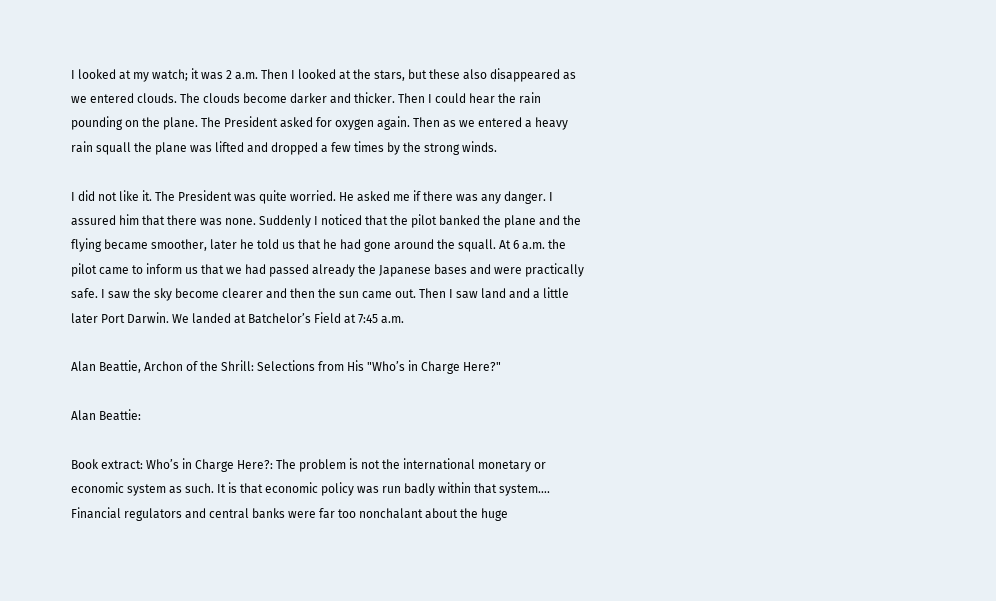I looked at my watch; it was 2 a.m. Then I looked at the stars, but these also disappeared as we entered clouds. The clouds become darker and thicker. Then I could hear the rain pounding on the plane. The President asked for oxygen again. Then as we entered a heavy rain squall the plane was lifted and dropped a few times by the strong winds.

I did not like it. The President was quite worried. He asked me if there was any danger. I assured him that there was none. Suddenly I noticed that the pilot banked the plane and the flying became smoother, later he told us that he had gone around the squall. At 6 a.m. the pilot came to inform us that we had passed already the Japanese bases and were practically safe. I saw the sky become clearer and then the sun came out. Then I saw land and a little later Port Darwin. We landed at Batchelor’s Field at 7:45 a.m.

Alan Beattie, Archon of the Shrill: Selections from His "Who’s in Charge Here?"

Alan Beattie:

Book extract: Who’s in Charge Here?: The problem is not the international monetary or economic system as such. It is that economic policy was run badly within that system…. Financial regulators and central banks were far too nonchalant about the huge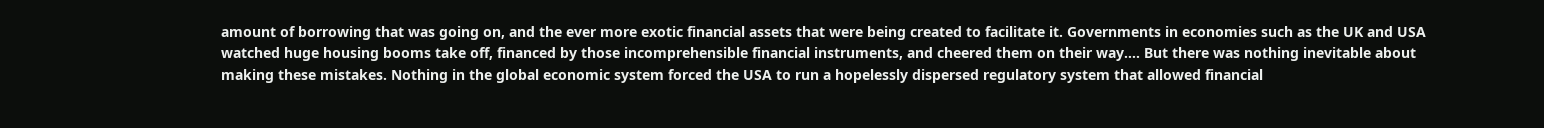amount of borrowing that was going on, and the ever more exotic financial assets that were being created to facilitate it. Governments in economies such as the UK and USA watched huge housing booms take off, financed by those incomprehensible financial instruments, and cheered them on their way…. But there was nothing inevitable about making these mistakes. Nothing in the global economic system forced the USA to run a hopelessly dispersed regulatory system that allowed financial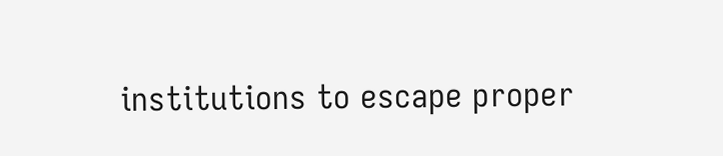institutions to escape proper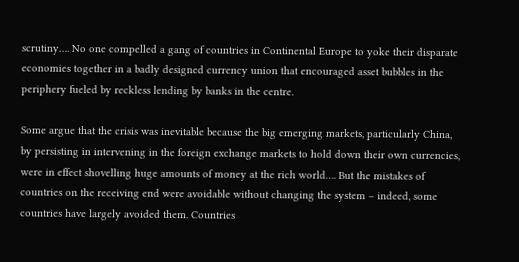scrutiny…. No one compelled a gang of countries in Continental Europe to yoke their disparate economies together in a badly designed currency union that encouraged asset bubbles in the periphery fueled by reckless lending by banks in the centre.

Some argue that the crisis was inevitable because the big emerging markets, particularly China, by persisting in intervening in the foreign exchange markets to hold down their own currencies, were in effect shovelling huge amounts of money at the rich world…. But the mistakes of countries on the receiving end were avoidable without changing the system – indeed, some countries have largely avoided them. Countries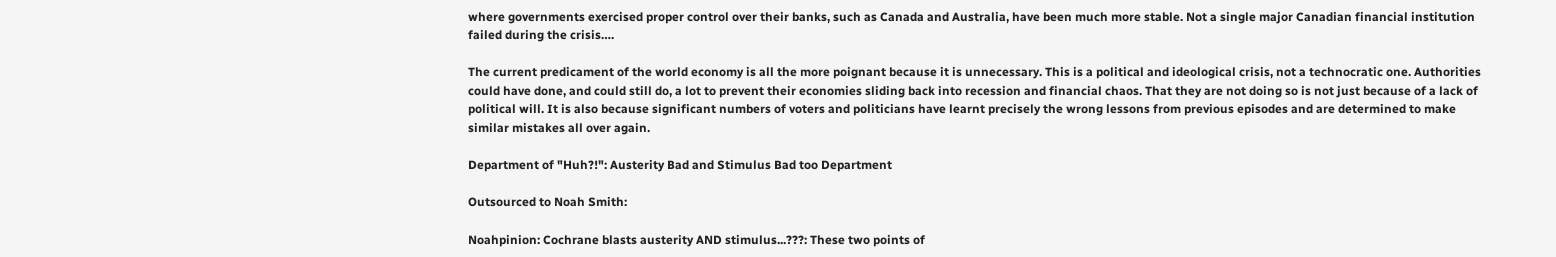where governments exercised proper control over their banks, such as Canada and Australia, have been much more stable. Not a single major Canadian financial institution failed during the crisis….

The current predicament of the world economy is all the more poignant because it is unnecessary. This is a political and ideological crisis, not a technocratic one. Authorities could have done, and could still do, a lot to prevent their economies sliding back into recession and financial chaos. That they are not doing so is not just because of a lack of political will. It is also because significant numbers of voters and politicians have learnt precisely the wrong lessons from previous episodes and are determined to make similar mistakes all over again.

Department of "Huh?!": Austerity Bad and Stimulus Bad too Department

Outsourced to Noah Smith:

Noahpinion: Cochrane blasts austerity AND stimulus...???: These two points of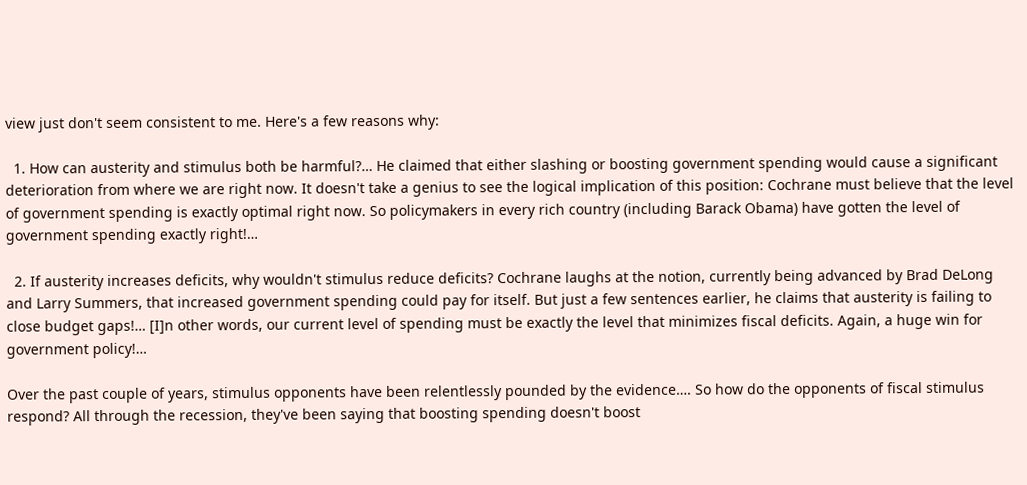view just don't seem consistent to me. Here's a few reasons why:

  1. How can austerity and stimulus both be harmful?… He claimed that either slashing or boosting government spending would cause a significant deterioration from where we are right now. It doesn't take a genius to see the logical implication of this position: Cochrane must believe that the level of government spending is exactly optimal right now. So policymakers in every rich country (including Barack Obama) have gotten the level of government spending exactly right!…

  2. If austerity increases deficits, why wouldn't stimulus reduce deficits? Cochrane laughs at the notion, currently being advanced by Brad DeLong and Larry Summers, that increased government spending could pay for itself. But just a few sentences earlier, he claims that austerity is failing to close budget gaps!… [I]n other words, our current level of spending must be exactly the level that minimizes fiscal deficits. Again, a huge win for government policy!…

Over the past couple of years, stimulus opponents have been relentlessly pounded by the evidence…. So how do the opponents of fiscal stimulus respond? All through the recession, they've been saying that boosting spending doesn't boost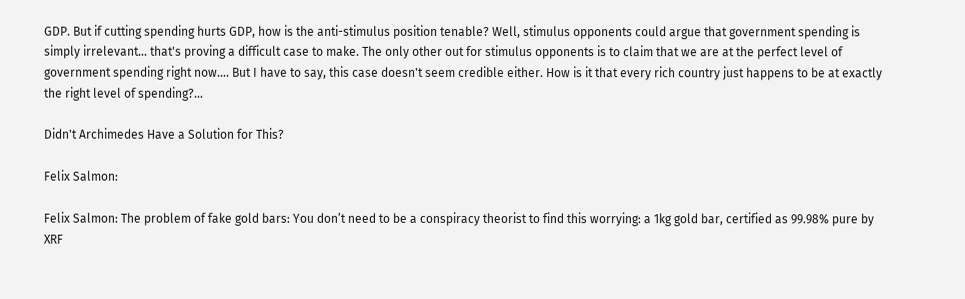GDP. But if cutting spending hurts GDP, how is the anti-stimulus position tenable? Well, stimulus opponents could argue that government spending is simply irrelevant… that's proving a difficult case to make. The only other out for stimulus opponents is to claim that we are at the perfect level of government spending right now…. But I have to say, this case doesn't seem credible either. How is it that every rich country just happens to be at exactly the right level of spending?…

Didn't Archimedes Have a Solution for This?

Felix Salmon:

Felix Salmon: The problem of fake gold bars: You don’t need to be a conspiracy theorist to find this worrying: a 1kg gold bar, certified as 99.98% pure by XRF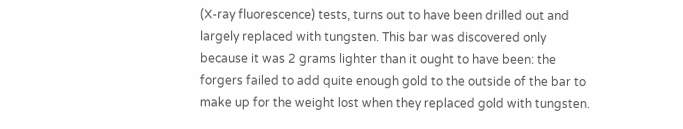(X-ray fluorescence) tests, turns out to have been drilled out and largely replaced with tungsten. This bar was discovered only because it was 2 grams lighter than it ought to have been: the forgers failed to add quite enough gold to the outside of the bar to make up for the weight lost when they replaced gold with tungsten.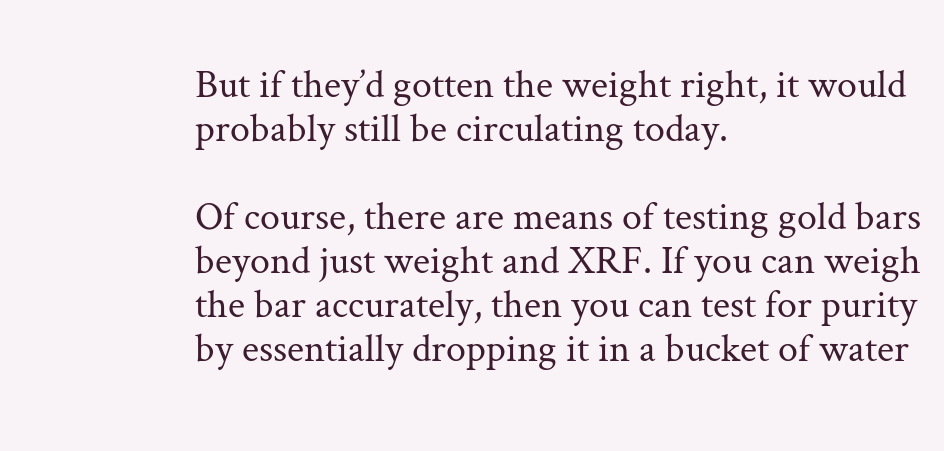But if they’d gotten the weight right, it would probably still be circulating today.

Of course, there are means of testing gold bars beyond just weight and XRF. If you can weigh the bar accurately, then you can test for purity by essentially dropping it in a bucket of water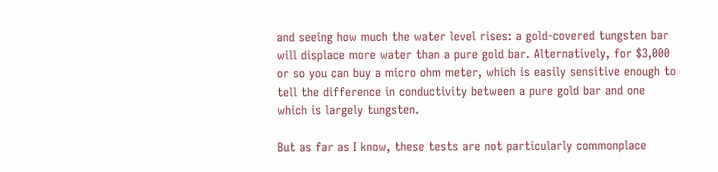and seeing how much the water level rises: a gold-covered tungsten bar will displace more water than a pure gold bar. Alternatively, for $3,000 or so you can buy a micro ohm meter, which is easily sensitive enough to tell the difference in conductivity between a pure gold bar and one which is largely tungsten.

But as far as I know, these tests are not particularly commonplace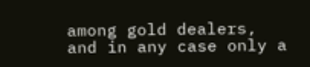among gold dealers, and in any case only a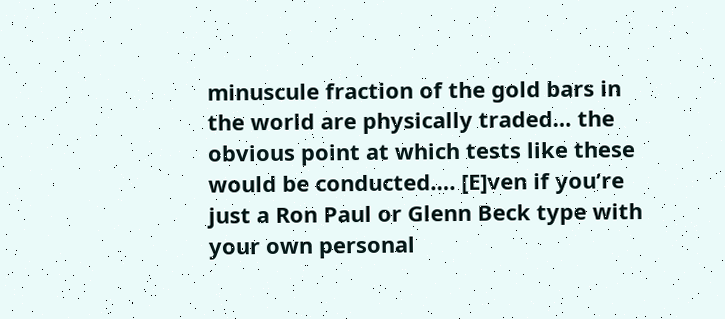minuscule fraction of the gold bars in the world are physically traded… the obvious point at which tests like these would be conducted…. [E]ven if you’re just a Ron Paul or Glenn Beck type with your own personal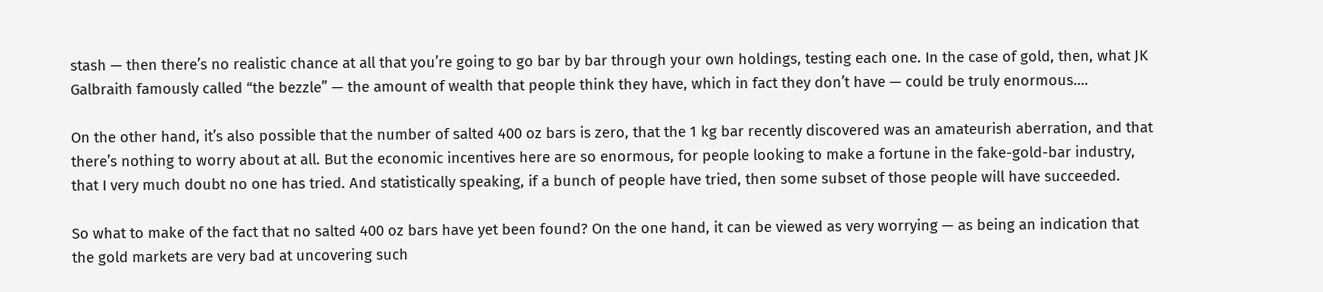stash — then there’s no realistic chance at all that you’re going to go bar by bar through your own holdings, testing each one. In the case of gold, then, what JK Galbraith famously called “the bezzle” — the amount of wealth that people think they have, which in fact they don’t have — could be truly enormous….

On the other hand, it’s also possible that the number of salted 400 oz bars is zero, that the 1 kg bar recently discovered was an amateurish aberration, and that there’s nothing to worry about at all. But the economic incentives here are so enormous, for people looking to make a fortune in the fake-gold-bar industry, that I very much doubt no one has tried. And statistically speaking, if a bunch of people have tried, then some subset of those people will have succeeded.

So what to make of the fact that no salted 400 oz bars have yet been found? On the one hand, it can be viewed as very worrying — as being an indication that the gold markets are very bad at uncovering such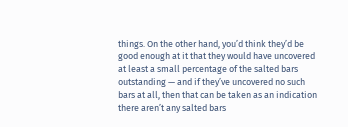things. On the other hand, you’d think they’d be good enough at it that they would have uncovered at least a small percentage of the salted bars outstanding — and if they’ve uncovered no such bars at all, then that can be taken as an indication there aren’t any salted bars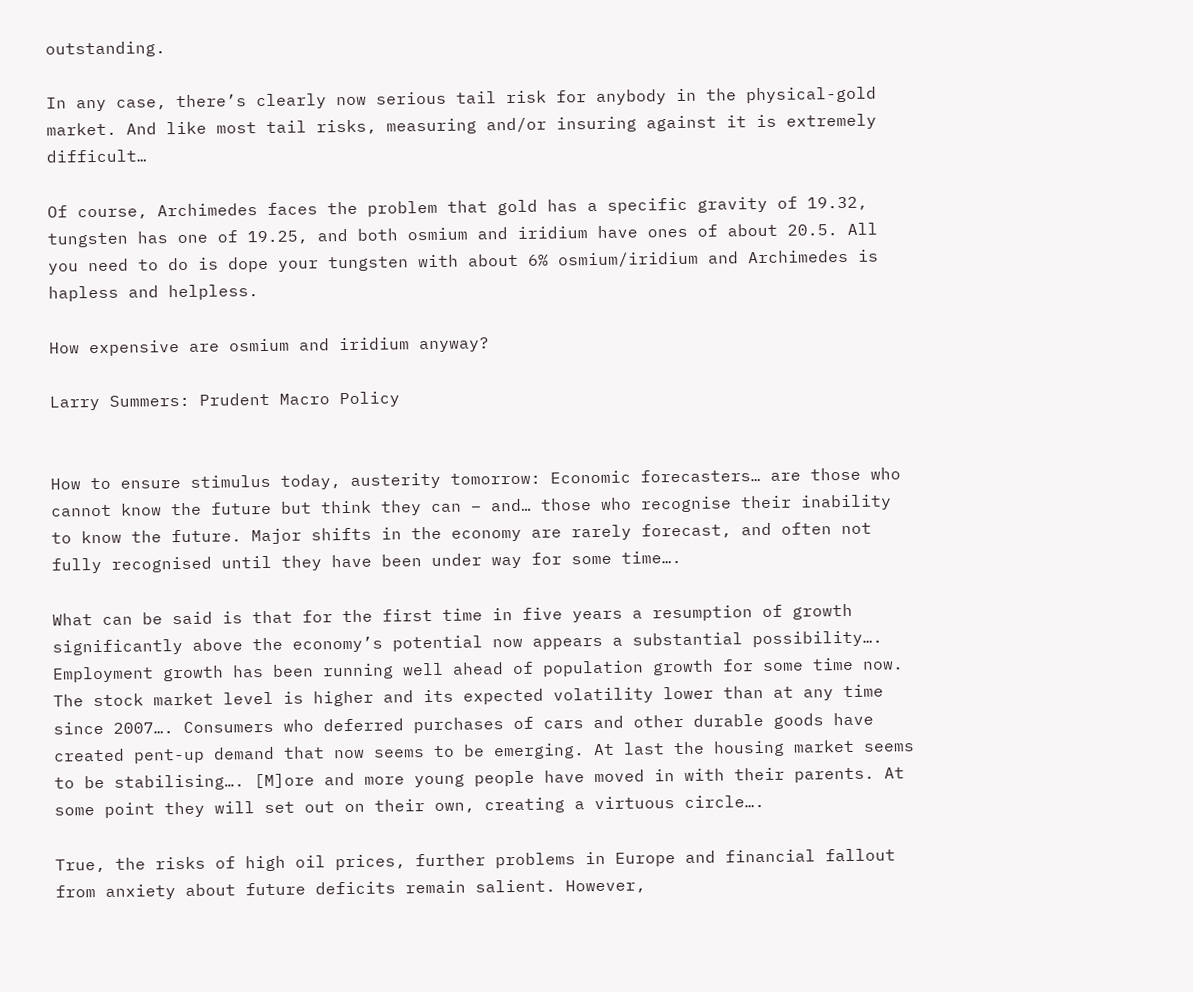outstanding.

In any case, there’s clearly now serious tail risk for anybody in the physical-gold market. And like most tail risks, measuring and/or insuring against it is extremely difficult…

Of course, Archimedes faces the problem that gold has a specific gravity of 19.32, tungsten has one of 19.25, and both osmium and iridium have ones of about 20.5. All you need to do is dope your tungsten with about 6% osmium/iridium and Archimedes is hapless and helpless.

How expensive are osmium and iridium anyway?

Larry Summers: Prudent Macro Policy


How to ensure stimulus today, austerity tomorrow: Economic forecasters… are those who cannot know the future but think they can – and… those who recognise their inability to know the future. Major shifts in the economy are rarely forecast, and often not fully recognised until they have been under way for some time….

What can be said is that for the first time in five years a resumption of growth significantly above the economy’s potential now appears a substantial possibility…. Employment growth has been running well ahead of population growth for some time now. The stock market level is higher and its expected volatility lower than at any time since 2007…. Consumers who deferred purchases of cars and other durable goods have created pent-up demand that now seems to be emerging. At last the housing market seems to be stabilising…. [M]ore and more young people have moved in with their parents. At some point they will set out on their own, creating a virtuous circle….

True, the risks of high oil prices, further problems in Europe and financial fallout from anxiety about future deficits remain salient. However,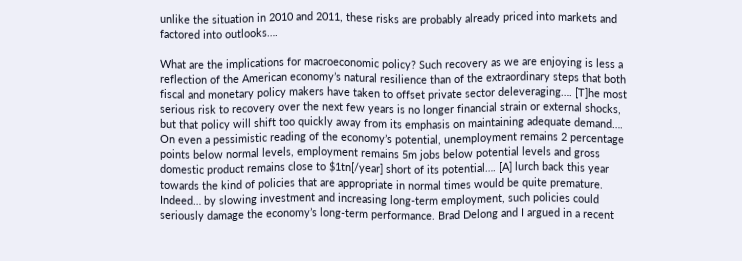unlike the situation in 2010 and 2011, these risks are probably already priced into markets and factored into outlooks….

What are the implications for macroeconomic policy? Such recovery as we are enjoying is less a reflection of the American economy’s natural resilience than of the extraordinary steps that both fiscal and monetary policy makers have taken to offset private sector deleveraging…. [T]he most serious risk to recovery over the next few years is no longer financial strain or external shocks, but that policy will shift too quickly away from its emphasis on maintaining adequate demand…. On even a pessimistic reading of the economy’s potential, unemployment remains 2 percentage points below normal levels, employment remains 5m jobs below potential levels and gross domestic product remains close to $1tn[/year] short of its potential…. [A] lurch back this year towards the kind of policies that are appropriate in normal times would be quite premature. Indeed… by slowing investment and increasing long-term employment, such policies could seriously damage the economy’s long-term performance. Brad Delong and I argued in a recent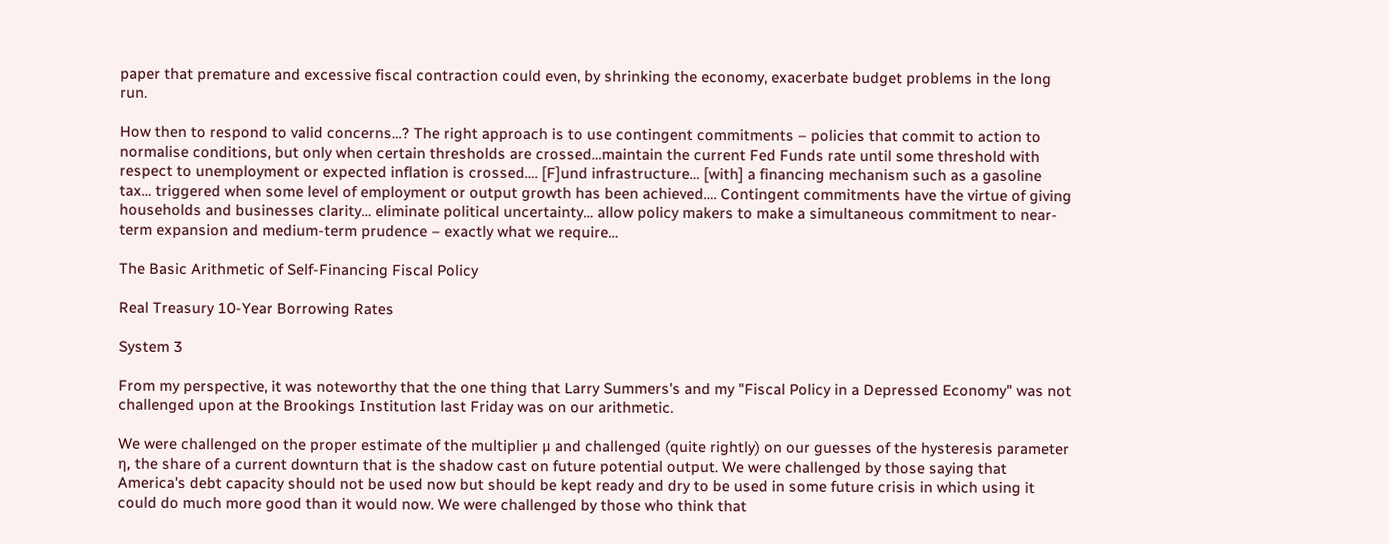paper that premature and excessive fiscal contraction could even, by shrinking the economy, exacerbate budget problems in the long run.

How then to respond to valid concerns…? The right approach is to use contingent commitments – policies that commit to action to normalise conditions, but only when certain thresholds are crossed…maintain the current Fed Funds rate until some threshold with respect to unemployment or expected inflation is crossed…. [F]und infrastructure… [with] a financing mechanism such as a gasoline tax… triggered when some level of employment or output growth has been achieved…. Contingent commitments have the virtue of giving households and businesses clarity… eliminate political uncertainty… allow policy makers to make a simultaneous commitment to near-term expansion and medium-term prudence – exactly what we require…

The Basic Arithmetic of Self-Financing Fiscal Policy

Real Treasury 10-Year Borrowing Rates

System 3

From my perspective, it was noteworthy that the one thing that Larry Summers's and my "Fiscal Policy in a Depressed Economy" was not challenged upon at the Brookings Institution last Friday was on our arithmetic.

We were challenged on the proper estimate of the multiplier μ and challenged (quite rightly) on our guesses of the hysteresis parameter η, the share of a current downturn that is the shadow cast on future potential output. We were challenged by those saying that America's debt capacity should not be used now but should be kept ready and dry to be used in some future crisis in which using it could do much more good than it would now. We were challenged by those who think that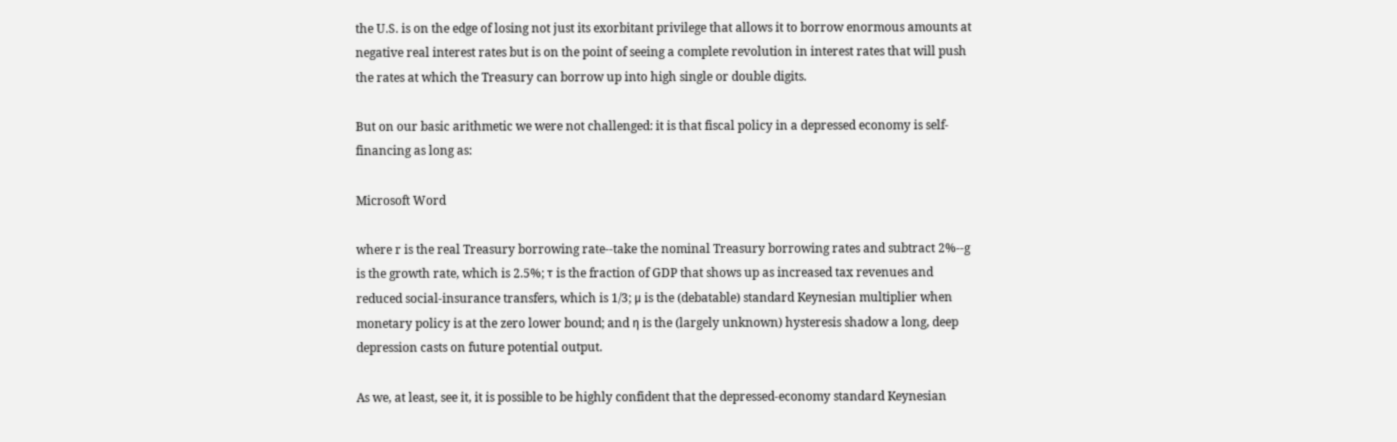the U.S. is on the edge of losing not just its exorbitant privilege that allows it to borrow enormous amounts at negative real interest rates but is on the point of seeing a complete revolution in interest rates that will push the rates at which the Treasury can borrow up into high single or double digits.

But on our basic arithmetic we were not challenged: it is that fiscal policy in a depressed economy is self-financing as long as:

Microsoft Word

where r is the real Treasury borrowing rate--take the nominal Treasury borrowing rates and subtract 2%--g is the growth rate, which is 2.5%; τ is the fraction of GDP that shows up as increased tax revenues and reduced social-insurance transfers, which is 1/3; μ is the (debatable) standard Keynesian multiplier when monetary policy is at the zero lower bound; and η is the (largely unknown) hysteresis shadow a long, deep depression casts on future potential output.

As we, at least, see it, it is possible to be highly confident that the depressed-economy standard Keynesian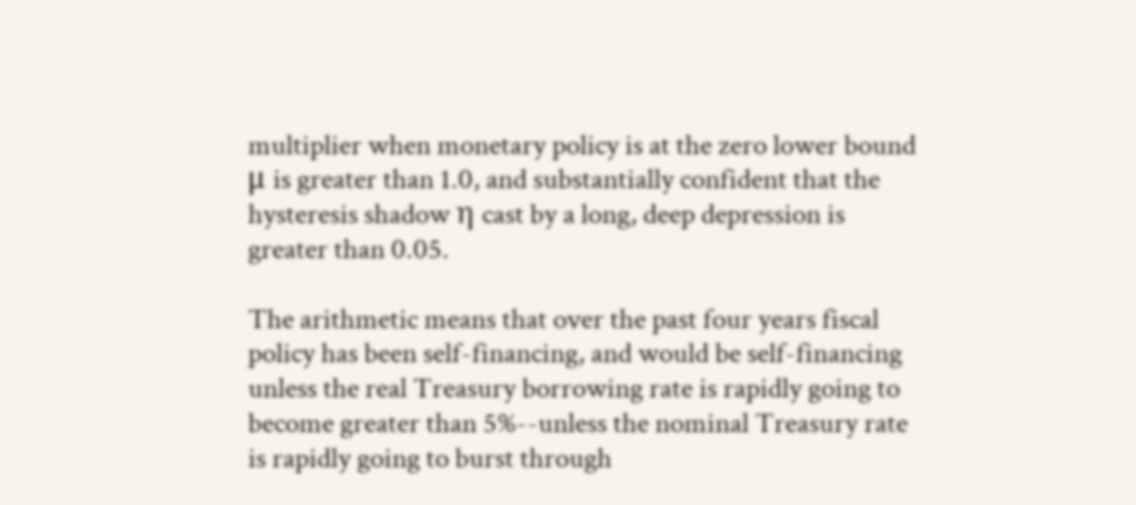multiplier when monetary policy is at the zero lower bound μ is greater than 1.0, and substantially confident that the hysteresis shadow η cast by a long, deep depression is greater than 0.05.

The arithmetic means that over the past four years fiscal policy has been self-financing, and would be self-financing unless the real Treasury borrowing rate is rapidly going to become greater than 5%--unless the nominal Treasury rate is rapidly going to burst through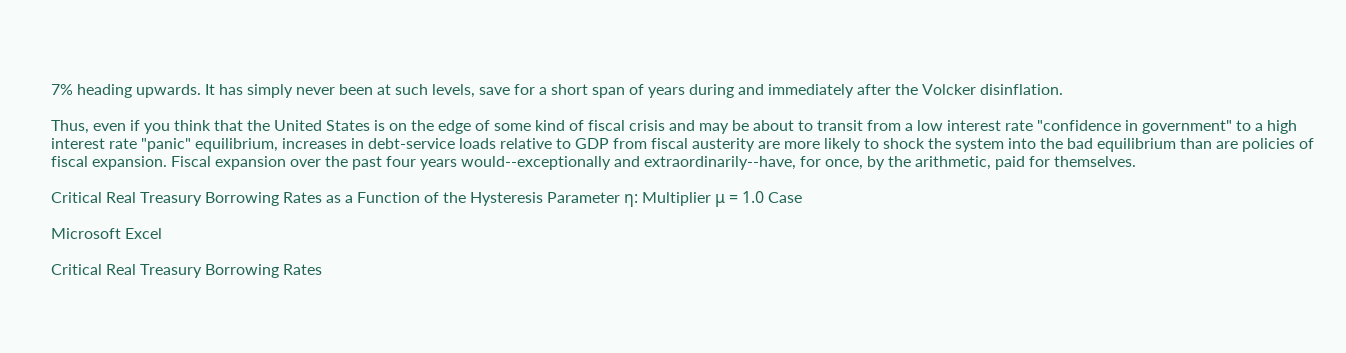7% heading upwards. It has simply never been at such levels, save for a short span of years during and immediately after the Volcker disinflation.

Thus, even if you think that the United States is on the edge of some kind of fiscal crisis and may be about to transit from a low interest rate "confidence in government" to a high interest rate "panic" equilibrium, increases in debt-service loads relative to GDP from fiscal austerity are more likely to shock the system into the bad equilibrium than are policies of fiscal expansion. Fiscal expansion over the past four years would--exceptionally and extraordinarily--have, for once, by the arithmetic, paid for themselves.

Critical Real Treasury Borrowing Rates as a Function of the Hysteresis Parameter η: Multiplier μ = 1.0 Case

Microsoft Excel

Critical Real Treasury Borrowing Rates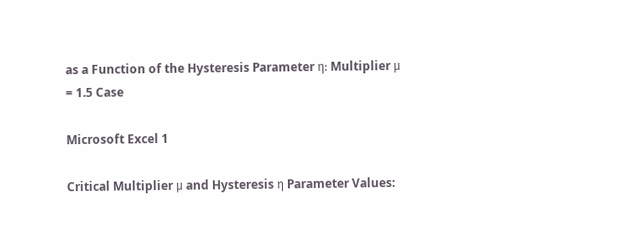as a Function of the Hysteresis Parameter η: Multiplier μ = 1.5 Case

Microsoft Excel 1

Critical Multiplier μ and Hysteresis η Parameter Values: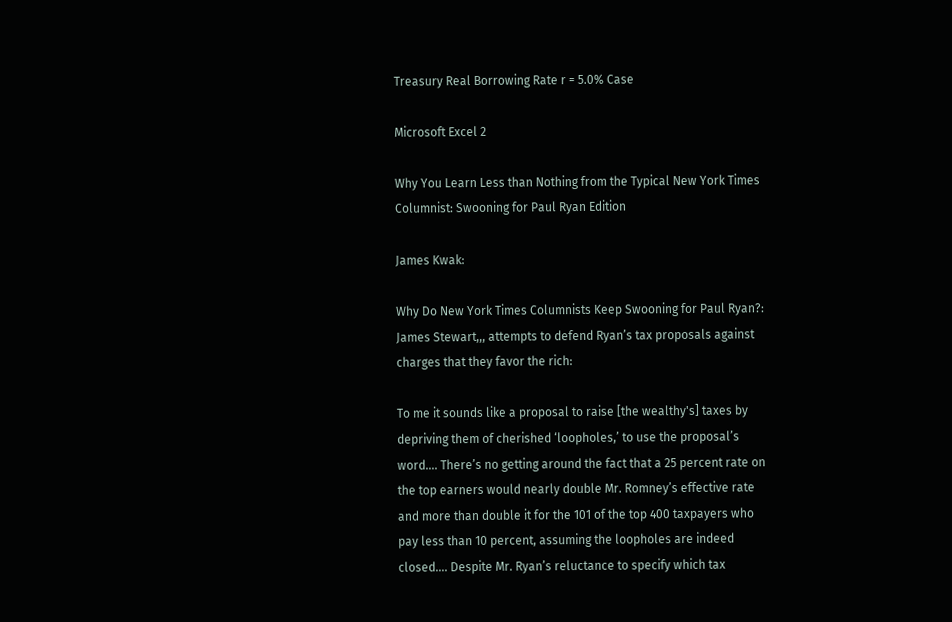Treasury Real Borrowing Rate r = 5.0% Case

Microsoft Excel 2

Why You Learn Less than Nothing from the Typical New York Times Columnist: Swooning for Paul Ryan Edition

James Kwak:

Why Do New York Times Columnists Keep Swooning for Paul Ryan?: James Stewart,,, attempts to defend Ryan’s tax proposals against charges that they favor the rich:

To me it sounds like a proposal to raise [the wealthy's] taxes by depriving them of cherished ‘loopholes,’ to use the proposal’s word…. There’s no getting around the fact that a 25 percent rate on the top earners would nearly double Mr. Romney’s effective rate and more than double it for the 101 of the top 400 taxpayers who pay less than 10 percent, assuming the loopholes are indeed closed…. Despite Mr. Ryan’s reluctance to specify which tax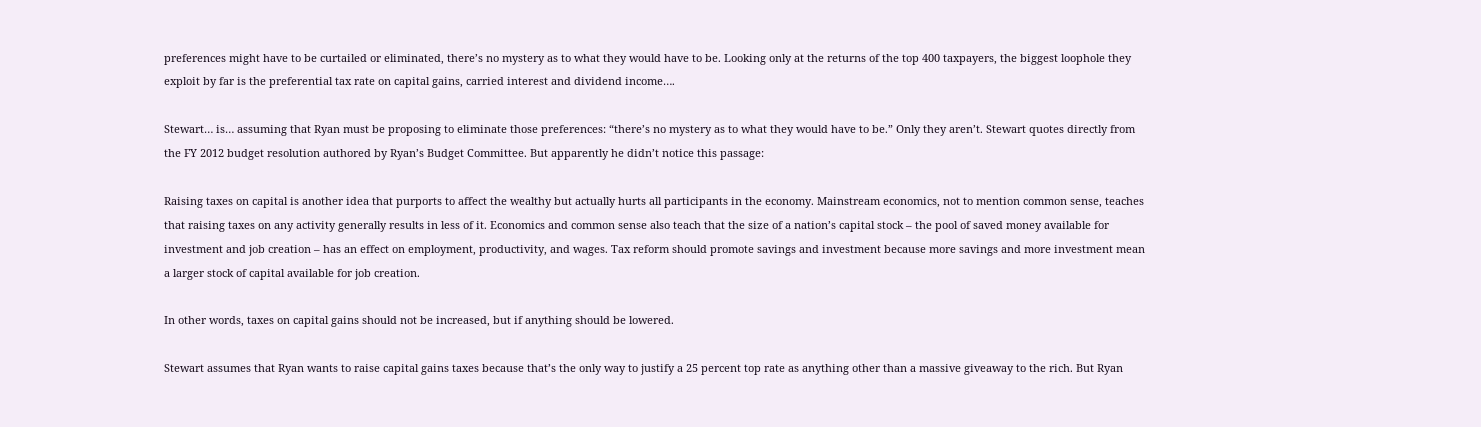preferences might have to be curtailed or eliminated, there’s no mystery as to what they would have to be. Looking only at the returns of the top 400 taxpayers, the biggest loophole they exploit by far is the preferential tax rate on capital gains, carried interest and dividend income….

Stewart… is… assuming that Ryan must be proposing to eliminate those preferences: “there’s no mystery as to what they would have to be.” Only they aren’t. Stewart quotes directly from the FY 2012 budget resolution authored by Ryan’s Budget Committee. But apparently he didn’t notice this passage:

Raising taxes on capital is another idea that purports to affect the wealthy but actually hurts all participants in the economy. Mainstream economics, not to mention common sense, teaches that raising taxes on any activity generally results in less of it. Economics and common sense also teach that the size of a nation’s capital stock – the pool of saved money available for investment and job creation – has an effect on employment, productivity, and wages. Tax reform should promote savings and investment because more savings and more investment mean a larger stock of capital available for job creation.

In other words, taxes on capital gains should not be increased, but if anything should be lowered.

Stewart assumes that Ryan wants to raise capital gains taxes because that’s the only way to justify a 25 percent top rate as anything other than a massive giveaway to the rich. But Ryan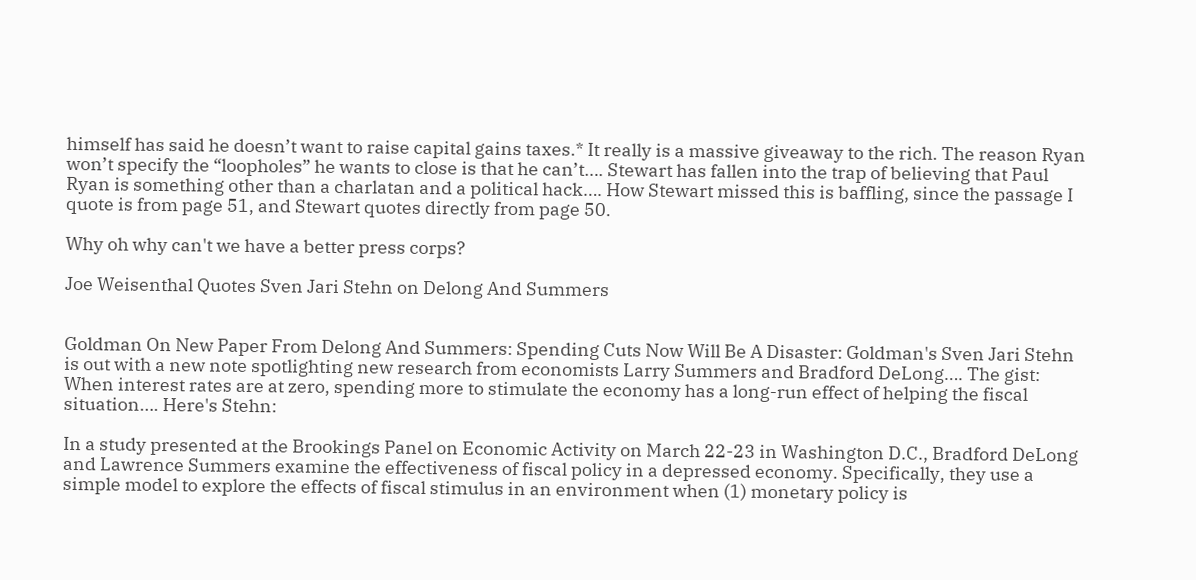himself has said he doesn’t want to raise capital gains taxes.* It really is a massive giveaway to the rich. The reason Ryan won’t specify the “loopholes” he wants to close is that he can’t…. Stewart has fallen into the trap of believing that Paul Ryan is something other than a charlatan and a political hack…. How Stewart missed this is baffling, since the passage I quote is from page 51, and Stewart quotes directly from page 50.

Why oh why can't we have a better press corps?

Joe Weisenthal Quotes Sven Jari Stehn on Delong And Summers


Goldman On New Paper From Delong And Summers: Spending Cuts Now Will Be A Disaster: Goldman's Sven Jari Stehn is out with a new note spotlighting new research from economists Larry Summers and Bradford DeLong…. The gist: When interest rates are at zero, spending more to stimulate the economy has a long-run effect of helping the fiscal situation…. Here's Stehn:

In a study presented at the Brookings Panel on Economic Activity on March 22-23 in Washington D.C., Bradford DeLong and Lawrence Summers examine the effectiveness of fiscal policy in a depressed economy. Specifically, they use a simple model to explore the effects of fiscal stimulus in an environment when (1) monetary policy is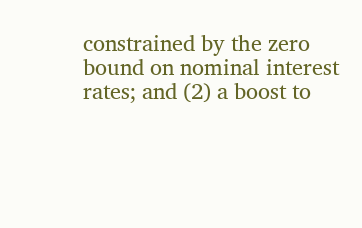constrained by the zero bound on nominal interest rates; and (2) a boost to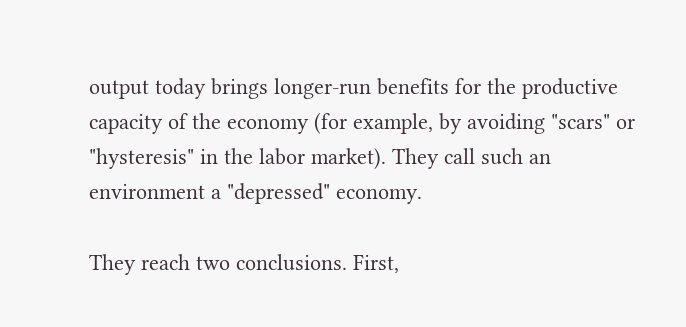output today brings longer-run benefits for the productive capacity of the economy (for example, by avoiding "scars" or "hysteresis" in the labor market). They call such an environment a "depressed" economy.

They reach two conclusions. First,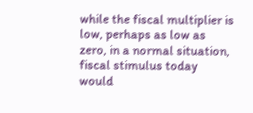while the fiscal multiplier is low, perhaps as low as zero, in a normal situation, fiscal stimulus today would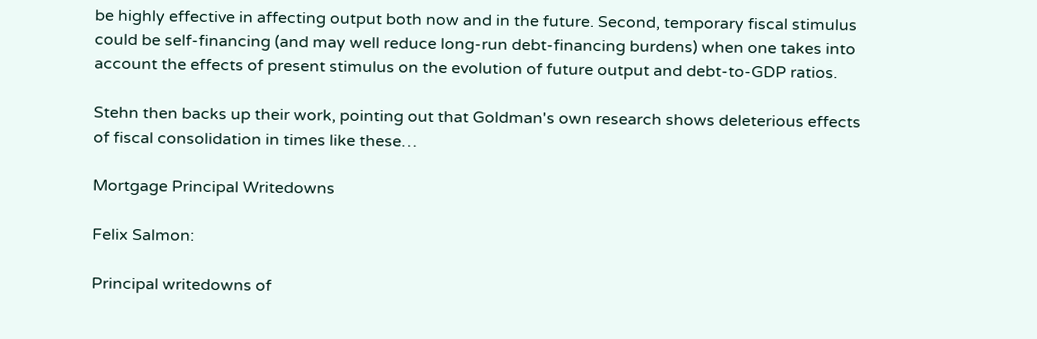be highly effective in affecting output both now and in the future. Second, temporary fiscal stimulus could be self-financing (and may well reduce long-run debt-financing burdens) when one takes into account the effects of present stimulus on the evolution of future output and debt-to-GDP ratios.

Stehn then backs up their work, pointing out that Goldman's own research shows deleterious effects of fiscal consolidation in times like these…

Mortgage Principal Writedowns

Felix Salmon:

Principal writedowns of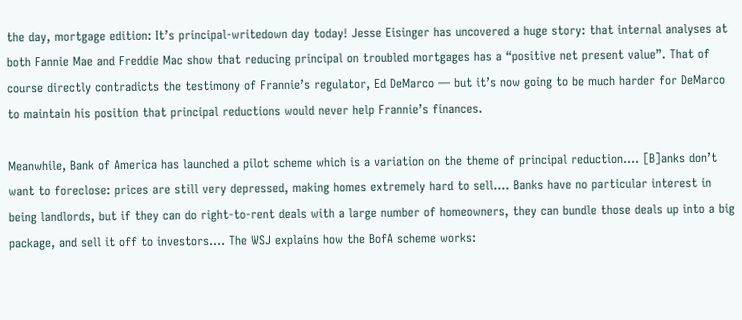the day, mortgage edition: It’s principal-writedown day today! Jesse Eisinger has uncovered a huge story: that internal analyses at both Fannie Mae and Freddie Mac show that reducing principal on troubled mortgages has a “positive net present value”. That of course directly contradicts the testimony of Frannie’s regulator, Ed DeMarco — but it’s now going to be much harder for DeMarco to maintain his position that principal reductions would never help Frannie’s finances.

Meanwhile, Bank of America has launched a pilot scheme which is a variation on the theme of principal reduction…. [B]anks don’t want to foreclose: prices are still very depressed, making homes extremely hard to sell…. Banks have no particular interest in being landlords, but if they can do right-to-rent deals with a large number of homeowners, they can bundle those deals up into a big package, and sell it off to investors…. The WSJ explains how the BofA scheme works: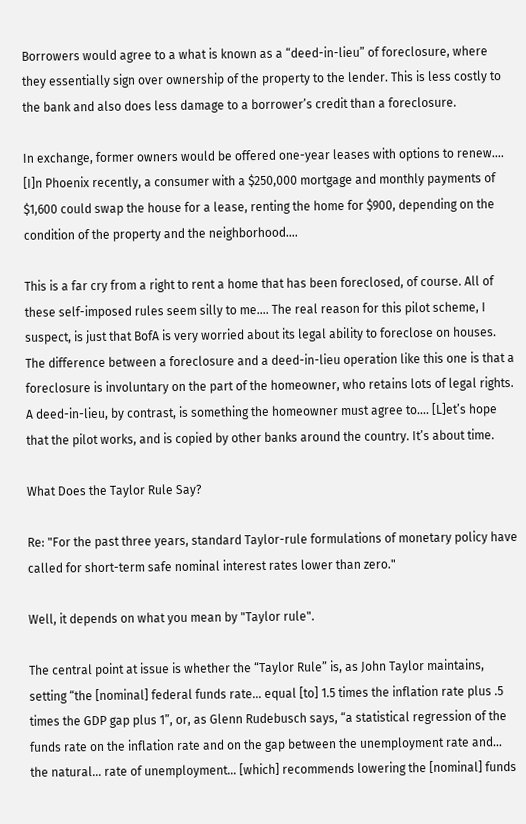Borrowers would agree to a what is known as a “deed-in-lieu” of foreclosure, where they essentially sign over ownership of the property to the lender. This is less costly to the bank and also does less damage to a borrower’s credit than a foreclosure.

In exchange, former owners would be offered one-year leases with options to renew…. [I]n Phoenix recently, a consumer with a $250,000 mortgage and monthly payments of $1,600 could swap the house for a lease, renting the home for $900, depending on the condition of the property and the neighborhood….

This is a far cry from a right to rent a home that has been foreclosed, of course. All of these self-imposed rules seem silly to me…. The real reason for this pilot scheme, I suspect, is just that BofA is very worried about its legal ability to foreclose on houses. The difference between a foreclosure and a deed-in-lieu operation like this one is that a foreclosure is involuntary on the part of the homeowner, who retains lots of legal rights. A deed-in-lieu, by contrast, is something the homeowner must agree to…. [L]et’s hope that the pilot works, and is copied by other banks around the country. It’s about time.

What Does the Taylor Rule Say?

Re: "For the past three years, standard Taylor-rule formulations of monetary policy have called for short-term safe nominal interest rates lower than zero."

Well, it depends on what you mean by "Taylor rule".

The central point at issue is whether the “Taylor Rule” is, as John Taylor maintains, setting “the [nominal] federal funds rate… equal [to] 1.5 times the inflation rate plus .5 times the GDP gap plus 1”, or, as Glenn Rudebusch says, “a statistical regression of the funds rate on the inflation rate and on the gap between the unemployment rate and… the natural… rate of unemployment… [which] recommends lowering the [nominal] funds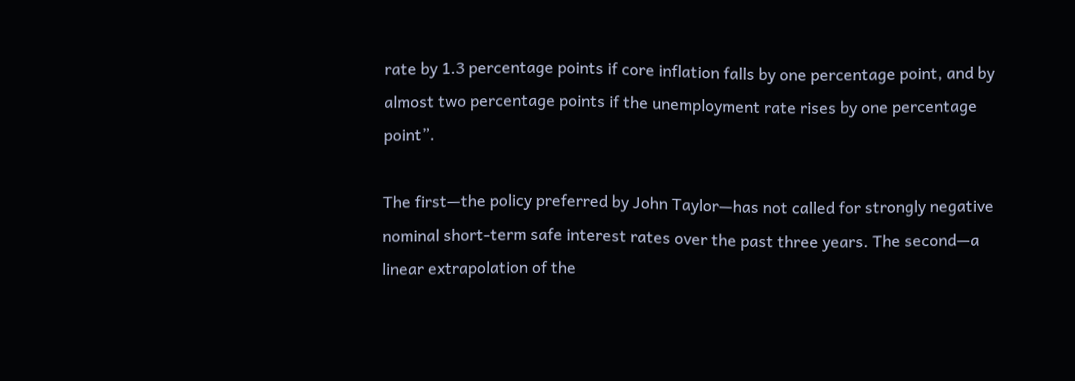rate by 1.3 percentage points if core inflation falls by one percentage point, and by almost two percentage points if the unemployment rate rises by one percentage point”.

The first—the policy preferred by John Taylor—has not called for strongly negative nominal short-term safe interest rates over the past three years. The second—a linear extrapolation of the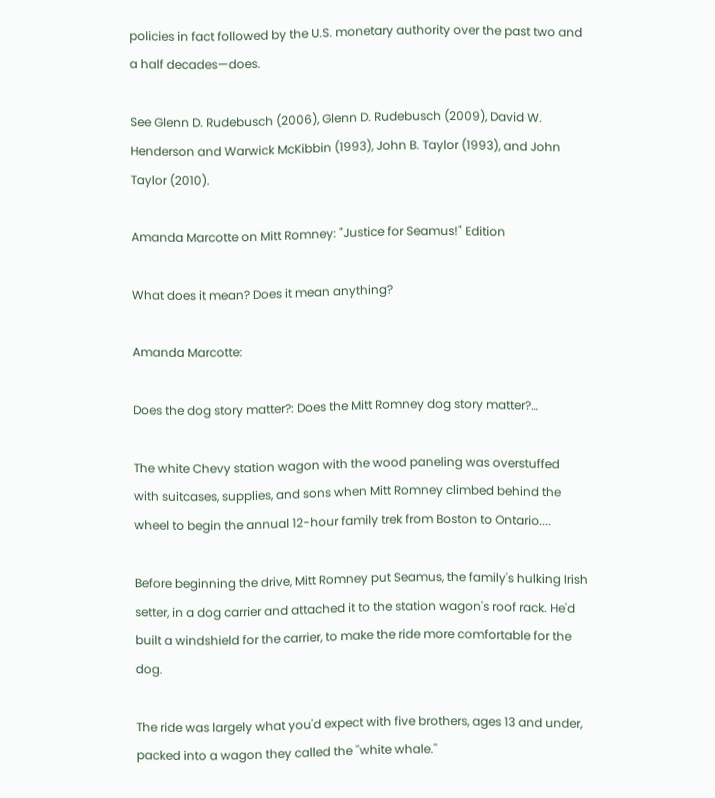policies in fact followed by the U.S. monetary authority over the past two and a half decades—does.

See Glenn D. Rudebusch (2006), Glenn D. Rudebusch (2009), David W. Henderson and Warwick McKibbin (1993), John B. Taylor (1993), and John Taylor (2010).

Amanda Marcotte on Mitt Romney: "Justice for Seamus!" Edition

What does it mean? Does it mean anything?

Amanda Marcotte:

Does the dog story matter?: Does the Mitt Romney dog story matter?…

The white Chevy station wagon with the wood paneling was overstuffed with suitcases, supplies, and sons when Mitt Romney climbed behind the wheel to begin the annual 12-hour family trek from Boston to Ontario....

Before beginning the drive, Mitt Romney put Seamus, the family's hulking Irish setter, in a dog carrier and attached it to the station wagon's roof rack. He'd built a windshield for the carrier, to make the ride more comfortable for the dog.

The ride was largely what you'd expect with five brothers, ages 13 and under, packed into a wagon they called the ''white whale.''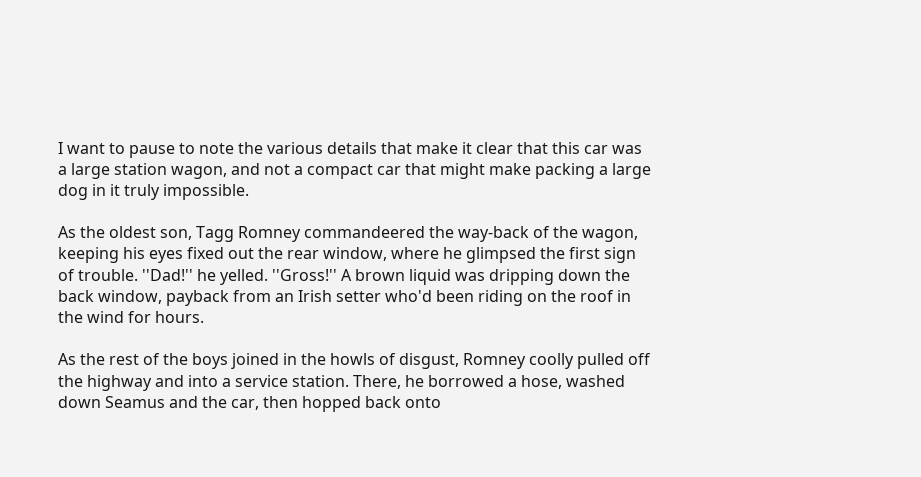I want to pause to note the various details that make it clear that this car was a large station wagon, and not a compact car that might make packing a large dog in it truly impossible.

As the oldest son, Tagg Romney commandeered the way-back of the wagon, keeping his eyes fixed out the rear window, where he glimpsed the first sign of trouble. ''Dad!'' he yelled. ''Gross!'' A brown liquid was dripping down the back window, payback from an Irish setter who'd been riding on the roof in the wind for hours.

As the rest of the boys joined in the howls of disgust, Romney coolly pulled off the highway and into a service station. There, he borrowed a hose, washed down Seamus and the car, then hopped back onto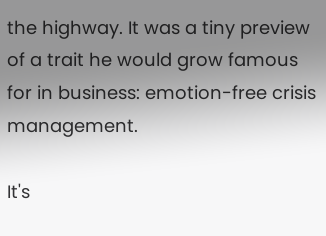the highway. It was a tiny preview of a trait he would grow famous for in business: emotion-free crisis management.

It's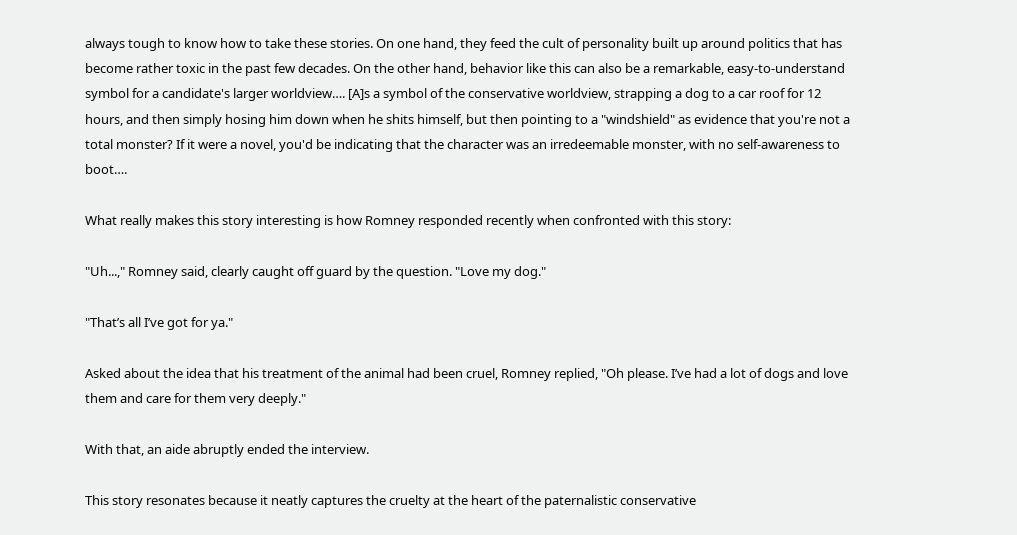always tough to know how to take these stories. On one hand, they feed the cult of personality built up around politics that has become rather toxic in the past few decades. On the other hand, behavior like this can also be a remarkable, easy-to-understand symbol for a candidate's larger worldview…. [A]s a symbol of the conservative worldview, strapping a dog to a car roof for 12 hours, and then simply hosing him down when he shits himself, but then pointing to a "windshield" as evidence that you're not a total monster? If it were a novel, you'd be indicating that the character was an irredeemable monster, with no self-awareness to boot….

What really makes this story interesting is how Romney responded recently when confronted with this story:

"Uh...," Romney said, clearly caught off guard by the question. "Love my dog."

"That’s all I’ve got for ya."

Asked about the idea that his treatment of the animal had been cruel, Romney replied, "Oh please. I’ve had a lot of dogs and love them and care for them very deeply."

With that, an aide abruptly ended the interview.

This story resonates because it neatly captures the cruelty at the heart of the paternalistic conservative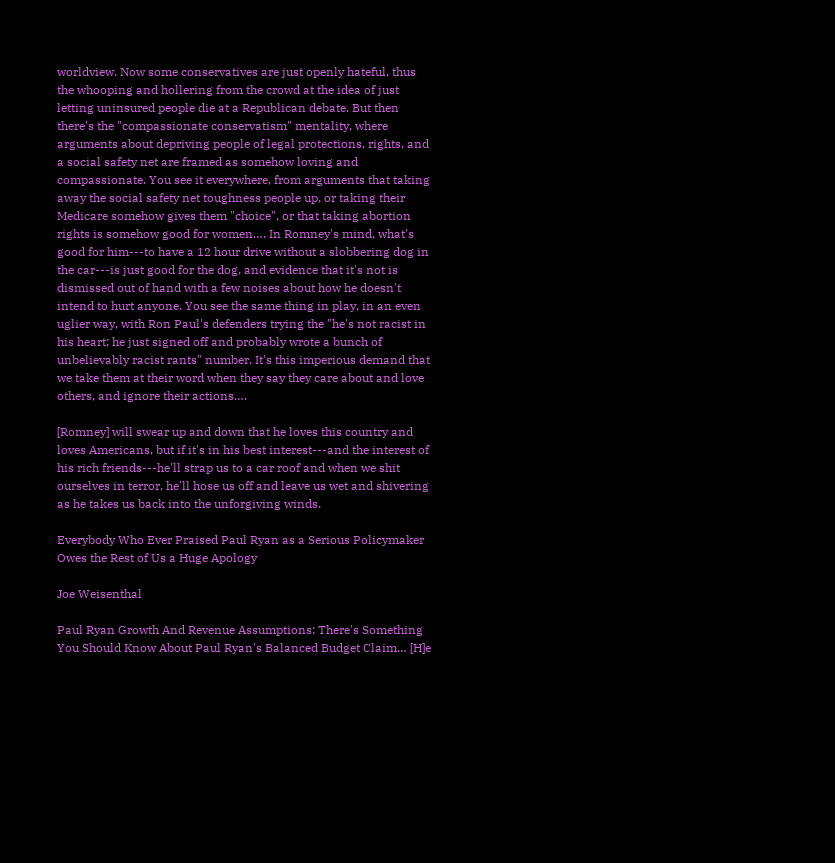worldview. Now some conservatives are just openly hateful, thus the whooping and hollering from the crowd at the idea of just letting uninsured people die at a Republican debate. But then there's the "compassionate conservatism" mentality, where arguments about depriving people of legal protections, rights, and a social safety net are framed as somehow loving and compassionate. You see it everywhere, from arguments that taking away the social safety net toughness people up, or taking their Medicare somehow gives them "choice", or that taking abortion rights is somehow good for women…. In Romney's mind, what's good for him---to have a 12 hour drive without a slobbering dog in the car---is just good for the dog, and evidence that it's not is dismissed out of hand with a few noises about how he doesn't intend to hurt anyone. You see the same thing in play, in an even uglier way, with Ron Paul's defenders trying the "he's not racist in his heart; he just signed off and probably wrote a bunch of unbelievably racist rants" number. It's this imperious demand that we take them at their word when they say they care about and love others, and ignore their actions….

[Romney] will swear up and down that he loves this country and loves Americans, but if it's in his best interest---and the interest of his rich friends---he'll strap us to a car roof and when we shit ourselves in terror, he'll hose us off and leave us wet and shivering as he takes us back into the unforgiving winds.

Everybody Who Ever Praised Paul Ryan as a Serious Policymaker Owes the Rest of Us a Huge Apology

Joe Weisenthal

Paul Ryan Growth And Revenue Assumptions: There's Something You Should Know About Paul Ryan's Balanced Budget Claim… [H]e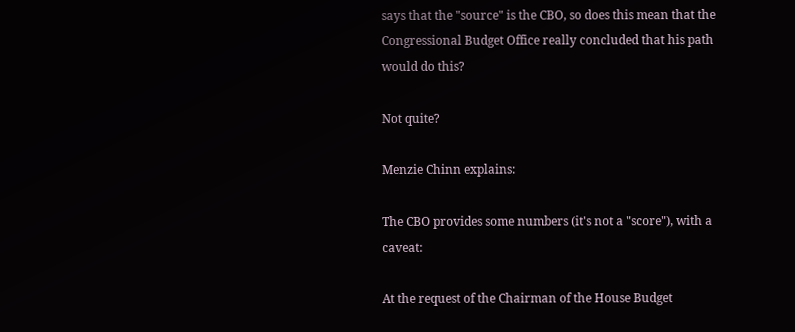says that the "source" is the CBO, so does this mean that the Congressional Budget Office really concluded that his path would do this?

Not quite?

Menzie Chinn explains:

The CBO provides some numbers (it's not a "score"), with a caveat:

At the request of the Chairman of the House Budget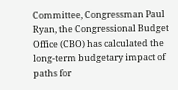Committee, Congressman Paul Ryan, the Congressional Budget Office (CBO) has calculated the long-term budgetary impact of paths for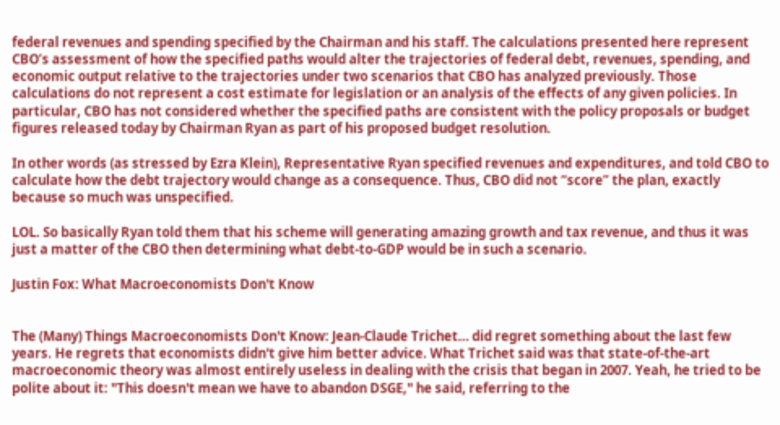federal revenues and spending specified by the Chairman and his staff. The calculations presented here represent CBO’s assessment of how the specified paths would alter the trajectories of federal debt, revenues, spending, and economic output relative to the trajectories under two scenarios that CBO has analyzed previously. Those calculations do not represent a cost estimate for legislation or an analysis of the effects of any given policies. In particular, CBO has not considered whether the specified paths are consistent with the policy proposals or budget figures released today by Chairman Ryan as part of his proposed budget resolution.

In other words (as stressed by Ezra Klein), Representative Ryan specified revenues and expenditures, and told CBO to calculate how the debt trajectory would change as a consequence. Thus, CBO did not “score” the plan, exactly because so much was unspecified.

LOL. So basically Ryan told them that his scheme will generating amazing growth and tax revenue, and thus it was just a matter of the CBO then determining what debt-to-GDP would be in such a scenario.

Justin Fox: What Macroeconomists Don't Know


The (Many) Things Macroeconomists Don't Know: Jean-Claude Trichet… did regret something about the last few years. He regrets that economists didn't give him better advice. What Trichet said was that state-of-the-art macroeconomic theory was almost entirely useless in dealing with the crisis that began in 2007. Yeah, he tried to be polite about it: "This doesn't mean we have to abandon DSGE," he said, referring to the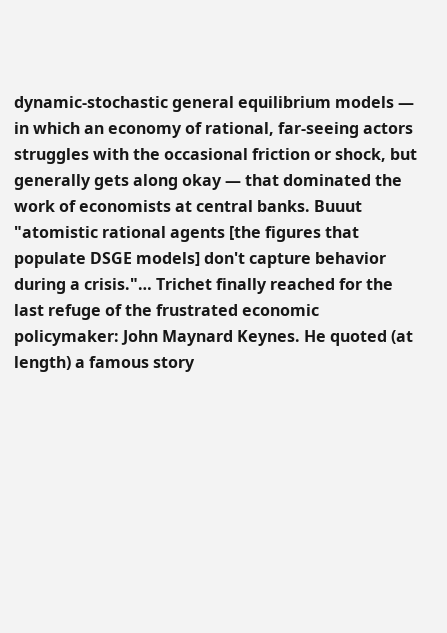dynamic-stochastic general equilibrium models — in which an economy of rational, far-seeing actors struggles with the occasional friction or shock, but generally gets along okay — that dominated the work of economists at central banks. Buuut "atomistic rational agents [the figures that populate DSGE models] don't capture behavior during a crisis."… Trichet finally reached for the last refuge of the frustrated economic policymaker: John Maynard Keynes. He quoted (at length) a famous story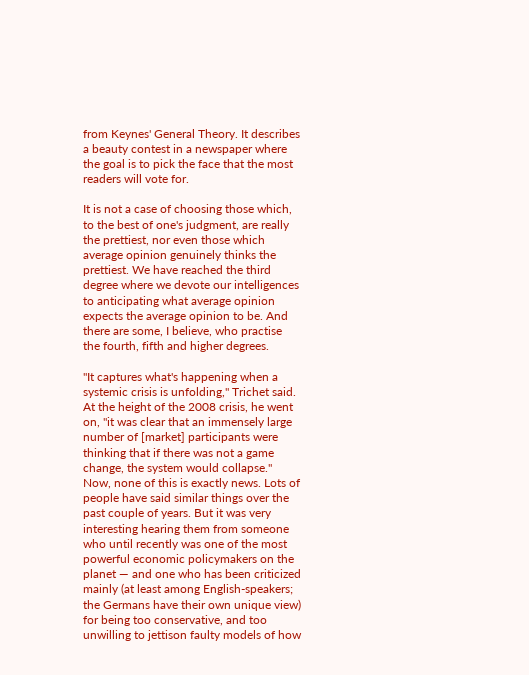from Keynes' General Theory. It describes a beauty contest in a newspaper where the goal is to pick the face that the most readers will vote for.

It is not a case of choosing those which, to the best of one's judgment, are really the prettiest, nor even those which average opinion genuinely thinks the prettiest. We have reached the third degree where we devote our intelligences to anticipating what average opinion expects the average opinion to be. And there are some, I believe, who practise the fourth, fifth and higher degrees.

"It captures what's happening when a systemic crisis is unfolding," Trichet said. At the height of the 2008 crisis, he went on, "it was clear that an immensely large number of [market] participants were thinking that if there was not a game change, the system would collapse." Now, none of this is exactly news. Lots of people have said similar things over the past couple of years. But it was very interesting hearing them from someone who until recently was one of the most powerful economic policymakers on the planet — and one who has been criticized mainly (at least among English-speakers; the Germans have their own unique view) for being too conservative, and too unwilling to jettison faulty models of how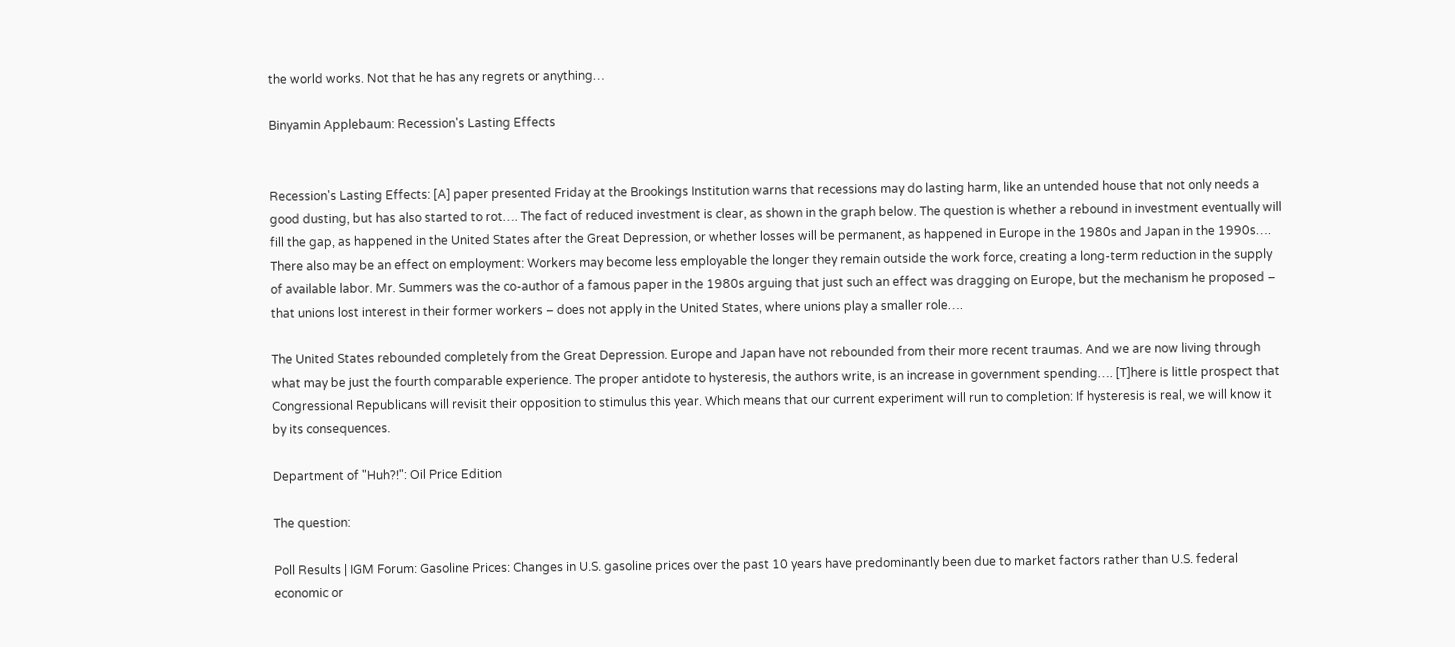the world works. Not that he has any regrets or anything…

Binyamin Applebaum: Recession's Lasting Effects


Recession's Lasting Effects: [A] paper presented Friday at the Brookings Institution warns that recessions may do lasting harm, like an untended house that not only needs a good dusting, but has also started to rot…. The fact of reduced investment is clear, as shown in the graph below. The question is whether a rebound in investment eventually will fill the gap, as happened in the United States after the Great Depression, or whether losses will be permanent, as happened in Europe in the 1980s and Japan in the 1990s…. There also may be an effect on employment: Workers may become less employable the longer they remain outside the work force, creating a long-term reduction in the supply of available labor. Mr. Summers was the co-author of a famous paper in the 1980s arguing that just such an effect was dragging on Europe, but the mechanism he proposed – that unions lost interest in their former workers – does not apply in the United States, where unions play a smaller role….

The United States rebounded completely from the Great Depression. Europe and Japan have not rebounded from their more recent traumas. And we are now living through what may be just the fourth comparable experience. The proper antidote to hysteresis, the authors write, is an increase in government spending…. [T]here is little prospect that Congressional Republicans will revisit their opposition to stimulus this year. Which means that our current experiment will run to completion: If hysteresis is real, we will know it by its consequences.

Department of "Huh?!": Oil Price Edition

The question:

Poll Results | IGM Forum: Gasoline Prices: Changes in U.S. gasoline prices over the past 10 years have predominantly been due to market factors rather than U.S. federal economic or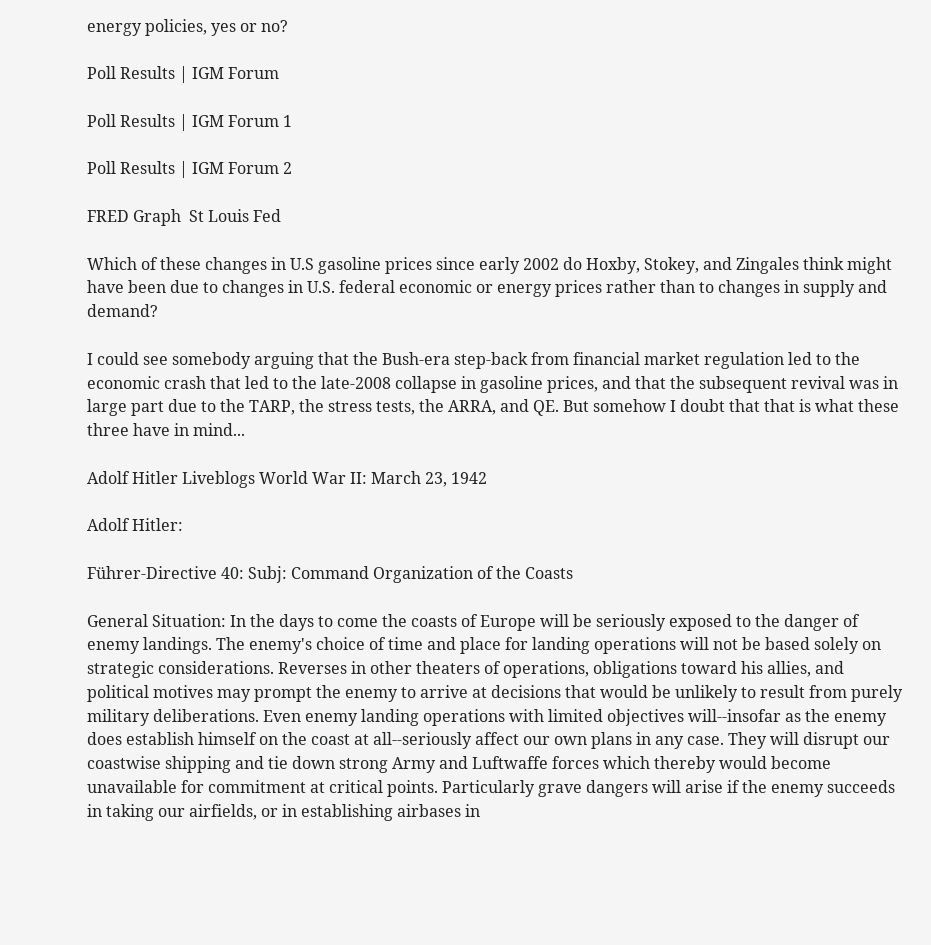energy policies, yes or no?

Poll Results | IGM Forum

Poll Results | IGM Forum 1

Poll Results | IGM Forum 2

FRED Graph  St Louis Fed

Which of these changes in U.S gasoline prices since early 2002 do Hoxby, Stokey, and Zingales think might have been due to changes in U.S. federal economic or energy prices rather than to changes in supply and demand?

I could see somebody arguing that the Bush-era step-back from financial market regulation led to the economic crash that led to the late-2008 collapse in gasoline prices, and that the subsequent revival was in large part due to the TARP, the stress tests, the ARRA, and QE. But somehow I doubt that that is what these three have in mind...

Adolf Hitler Liveblogs World War II: March 23, 1942

Adolf Hitler:

Führer-Directive 40: Subj: Command Organization of the Coasts

General Situation: In the days to come the coasts of Europe will be seriously exposed to the danger of enemy landings. The enemy's choice of time and place for landing operations will not be based solely on strategic considerations. Reverses in other theaters of operations, obligations toward his allies, and political motives may prompt the enemy to arrive at decisions that would be unlikely to result from purely military deliberations. Even enemy landing operations with limited objectives will--insofar as the enemy does establish himself on the coast at all--seriously affect our own plans in any case. They will disrupt our coastwise shipping and tie down strong Army and Luftwaffe forces which thereby would become unavailable for commitment at critical points. Particularly grave dangers will arise if the enemy succeeds in taking our airfields, or in establishing airbases in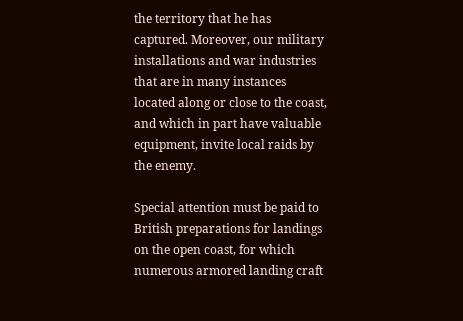the territory that he has captured. Moreover, our military installations and war industries that are in many instances located along or close to the coast, and which in part have valuable equipment, invite local raids by the enemy.

Special attention must be paid to British preparations for landings on the open coast, for which numerous armored landing craft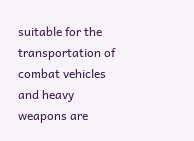suitable for the transportation of combat vehicles and heavy weapons are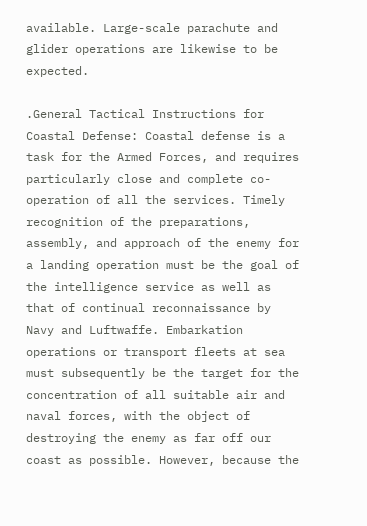available. Large-scale parachute and glider operations are likewise to be expected.

.General Tactical Instructions for Coastal Defense: Coastal defense is a task for the Armed Forces, and requires particularly close and complete co-operation of all the services. Timely recognition of the preparations, assembly, and approach of the enemy for a landing operation must be the goal of the intelligence service as well as that of continual reconnaissance by Navy and Luftwaffe. Embarkation operations or transport fleets at sea must subsequently be the target for the concentration of all suitable air and naval forces, with the object of destroying the enemy as far off our coast as possible. However, because the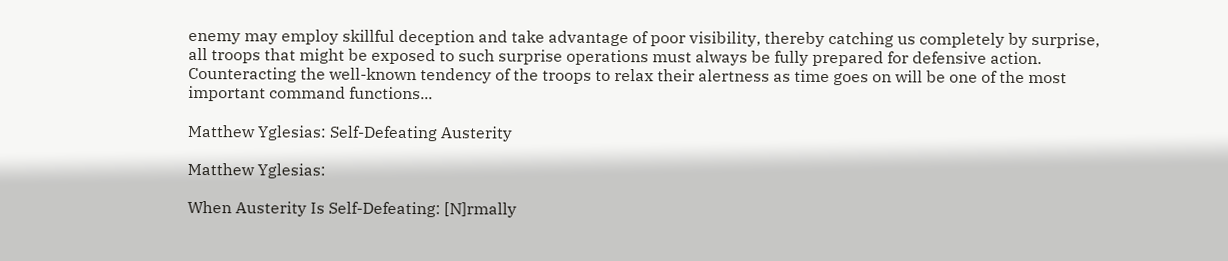enemy may employ skillful deception and take advantage of poor visibility, thereby catching us completely by surprise, all troops that might be exposed to such surprise operations must always be fully prepared for defensive action. Counteracting the well-known tendency of the troops to relax their alertness as time goes on will be one of the most important command functions...

Matthew Yglesias: Self-Defeating Austerity

Matthew Yglesias:

When Austerity Is Self-Defeating: [N]rmally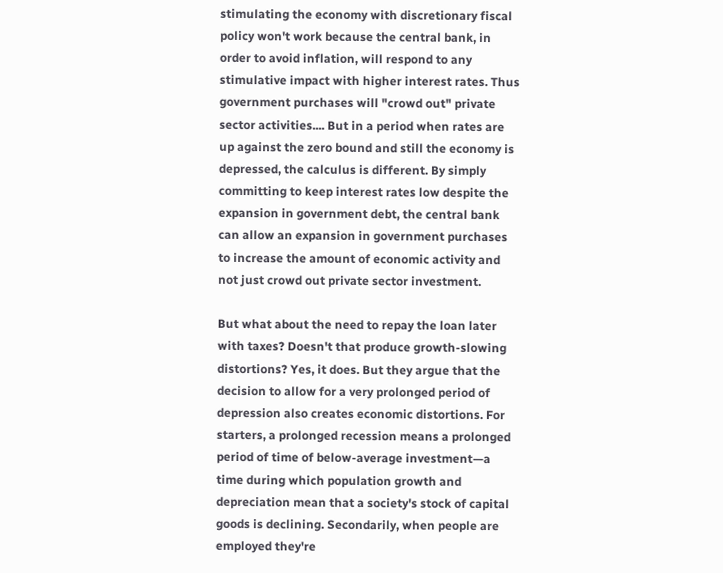stimulating the economy with discretionary fiscal policy won't work because the central bank, in order to avoid inflation, will respond to any stimulative impact with higher interest rates. Thus government purchases will "crowd out" private sector activities.... But in a period when rates are up against the zero bound and still the economy is depressed, the calculus is different. By simply committing to keep interest rates low despite the expansion in government debt, the central bank can allow an expansion in government purchases to increase the amount of economic activity and not just crowd out private sector investment.

But what about the need to repay the loan later with taxes? Doesn't that produce growth-slowing distortions? Yes, it does. But they argue that the decision to allow for a very prolonged period of depression also creates economic distortions. For starters, a prolonged recession means a prolonged period of time of below-average investment—a time during which population growth and depreciation mean that a society's stock of capital goods is declining. Secondarily, when people are employed they're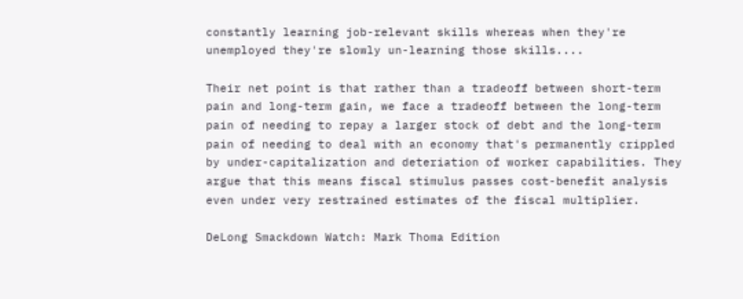constantly learning job-relevant skills whereas when they're unemployed they're slowly un-learning those skills....

Their net point is that rather than a tradeoff between short-term pain and long-term gain, we face a tradeoff between the long-term pain of needing to repay a larger stock of debt and the long-term pain of needing to deal with an economy that's permanently crippled by under-capitalization and deteriation of worker capabilities. They argue that this means fiscal stimulus passes cost-benefit analysis even under very restrained estimates of the fiscal multiplier.

DeLong Smackdown Watch: Mark Thoma Edition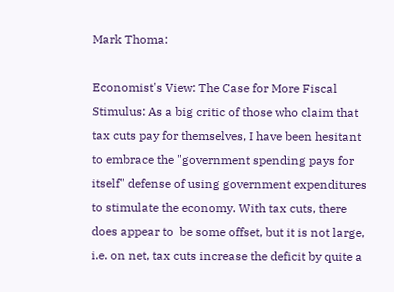Mark Thoma:

Economist's View: The Case for More Fiscal Stimulus: As a big critic of those who claim that tax cuts pay for themselves, I have been hesitant to embrace the "government spending pays for itself" defense of using government expenditures to stimulate the economy. With tax cuts, there does appear to  be some offset, but it is not large, i.e. on net, tax cuts increase the deficit by quite a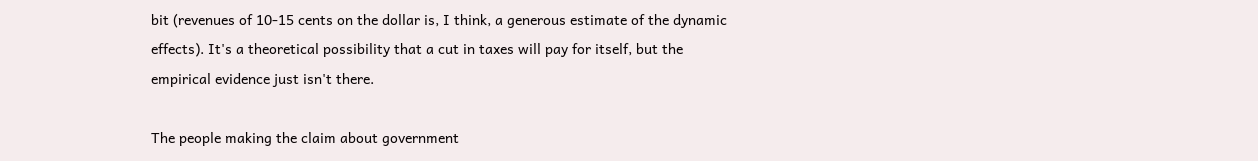bit (revenues of 10-15 cents on the dollar is, I think, a generous estimate of the dynamic effects). It's a theoretical possibility that a cut in taxes will pay for itself, but the empirical evidence just isn't there.

The people making the claim about government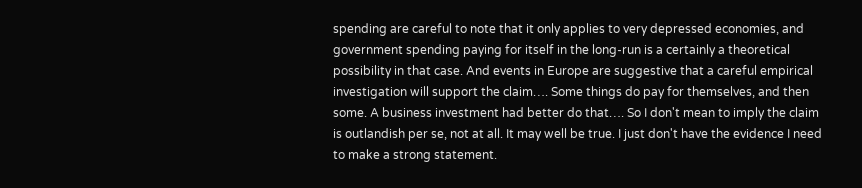spending are careful to note that it only applies to very depressed economies, and government spending paying for itself in the long-run is a certainly a theoretical possibility in that case. And events in Europe are suggestive that a careful empirical investigation will support the claim…. Some things do pay for themselves, and then some. A business investment had better do that…. So I don't mean to imply the claim is outlandish per se, not at all. It may well be true. I just don't have the evidence I need to make a strong statement.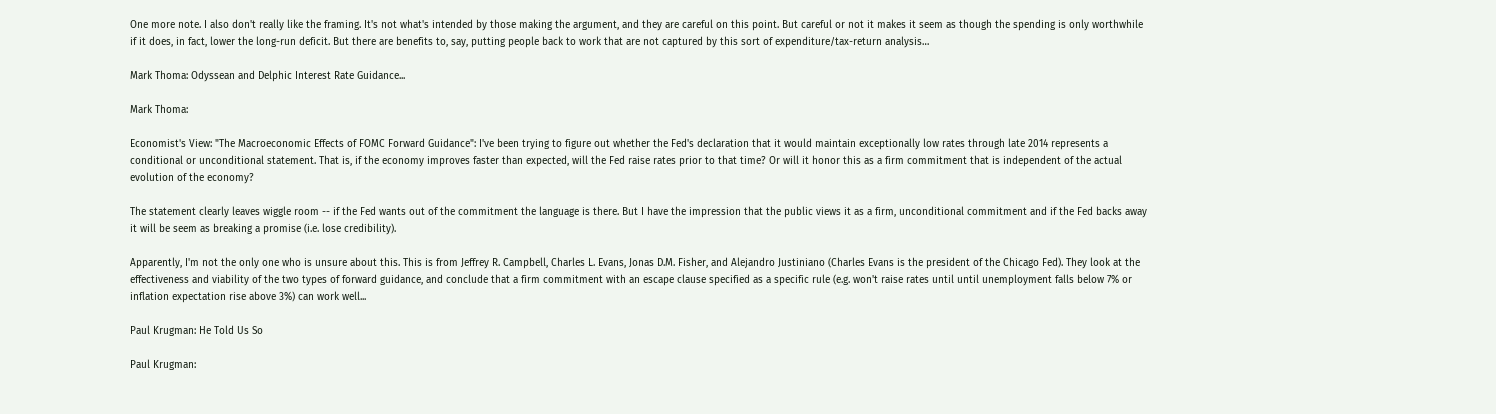One more note. I also don't really like the framing. It's not what's intended by those making the argument, and they are careful on this point. But careful or not it makes it seem as though the spending is only worthwhile if it does, in fact, lower the long-run deficit. But there are benefits to, say, putting people back to work that are not captured by this sort of expenditure/tax-return analysis…

Mark Thoma: Odyssean and Delphic Interest Rate Guidance...

Mark Thoma:

Economist's View: "The Macroeconomic Effects of FOMC Forward Guidance": I've been trying to figure out whether the Fed's declaration that it would maintain exceptionally low rates through late 2014 represents a conditional or unconditional statement. That is, if the economy improves faster than expected, will the Fed raise rates prior to that time? Or will it honor this as a firm commitment that is independent of the actual evolution of the economy?

The statement clearly leaves wiggle room -- if the Fed wants out of the commitment the language is there. But I have the impression that the public views it as a firm, unconditional commitment and if the Fed backs away it will be seem as breaking a promise (i.e. lose credibility).

Apparently, I'm not the only one who is unsure about this. This is from Jeffrey R. Campbell, Charles L. Evans, Jonas D.M. Fisher, and Alejandro Justiniano (Charles Evans is the president of the Chicago Fed). They look at the effectiveness and viability of the two types of forward guidance, and conclude that a firm commitment with an escape clause specified as a specific rule (e.g. won't raise rates until until unemployment falls below 7% or inflation expectation rise above 3%) can work well...

Paul Krugman: He Told Us So

Paul Krugman: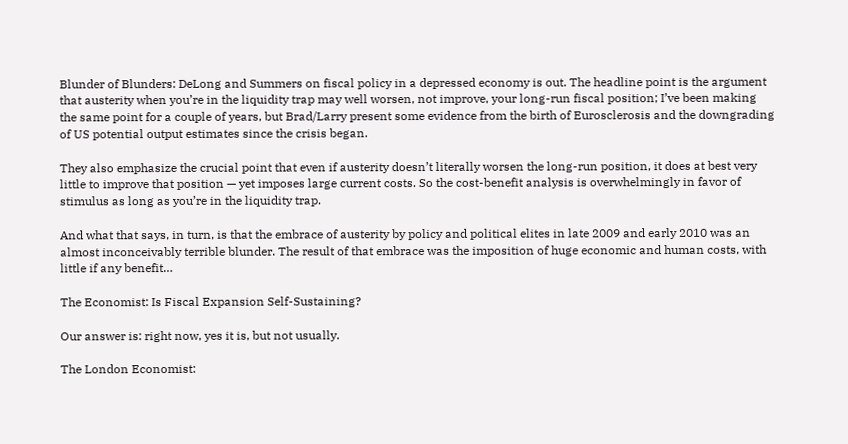Blunder of Blunders: DeLong and Summers on fiscal policy in a depressed economy is out. The headline point is the argument that austerity when you’re in the liquidity trap may well worsen, not improve, your long-run fiscal position; I’ve been making the same point for a couple of years, but Brad/Larry present some evidence from the birth of Eurosclerosis and the downgrading of US potential output estimates since the crisis began.

They also emphasize the crucial point that even if austerity doesn’t literally worsen the long-run position, it does at best very little to improve that position — yet imposes large current costs. So the cost-benefit analysis is overwhelmingly in favor of stimulus as long as you’re in the liquidity trap.

And what that says, in turn, is that the embrace of austerity by policy and political elites in late 2009 and early 2010 was an almost inconceivably terrible blunder. The result of that embrace was the imposition of huge economic and human costs, with little if any benefit…

The Economist: Is Fiscal Expansion Self-Sustaining?

Our answer is: right now, yes it is, but not usually.

The London Economist: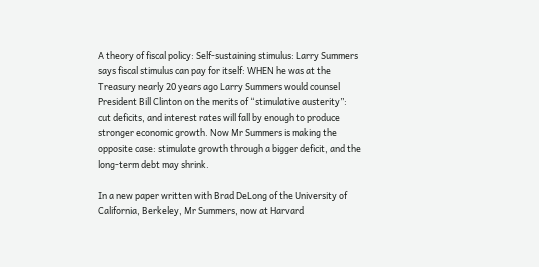A theory of fiscal policy: Self-sustaining stimulus: Larry Summers says fiscal stimulus can pay for itself: WHEN he was at the Treasury nearly 20 years ago Larry Summers would counsel President Bill Clinton on the merits of “stimulative austerity”: cut deficits, and interest rates will fall by enough to produce stronger economic growth. Now Mr Summers is making the opposite case: stimulate growth through a bigger deficit, and the long-term debt may shrink.

In a new paper written with Brad DeLong of the University of California, Berkeley, Mr Summers, now at Harvard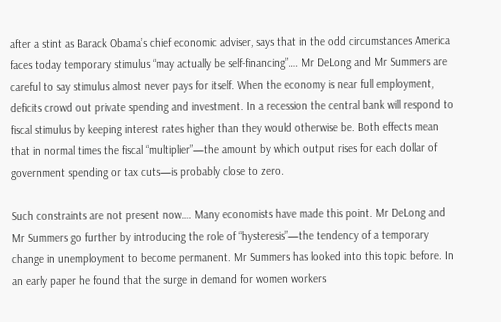after a stint as Barack Obama’s chief economic adviser, says that in the odd circumstances America faces today temporary stimulus “may actually be self-financing”…. Mr DeLong and Mr Summers are careful to say stimulus almost never pays for itself. When the economy is near full employment, deficits crowd out private spending and investment. In a recession the central bank will respond to fiscal stimulus by keeping interest rates higher than they would otherwise be. Both effects mean that in normal times the fiscal “multiplier”—the amount by which output rises for each dollar of government spending or tax cuts—is probably close to zero.

Such constraints are not present now…. Many economists have made this point. Mr DeLong and Mr Summers go further by introducing the role of “hysteresis”—the tendency of a temporary change in unemployment to become permanent. Mr Summers has looked into this topic before. In an early paper he found that the surge in demand for women workers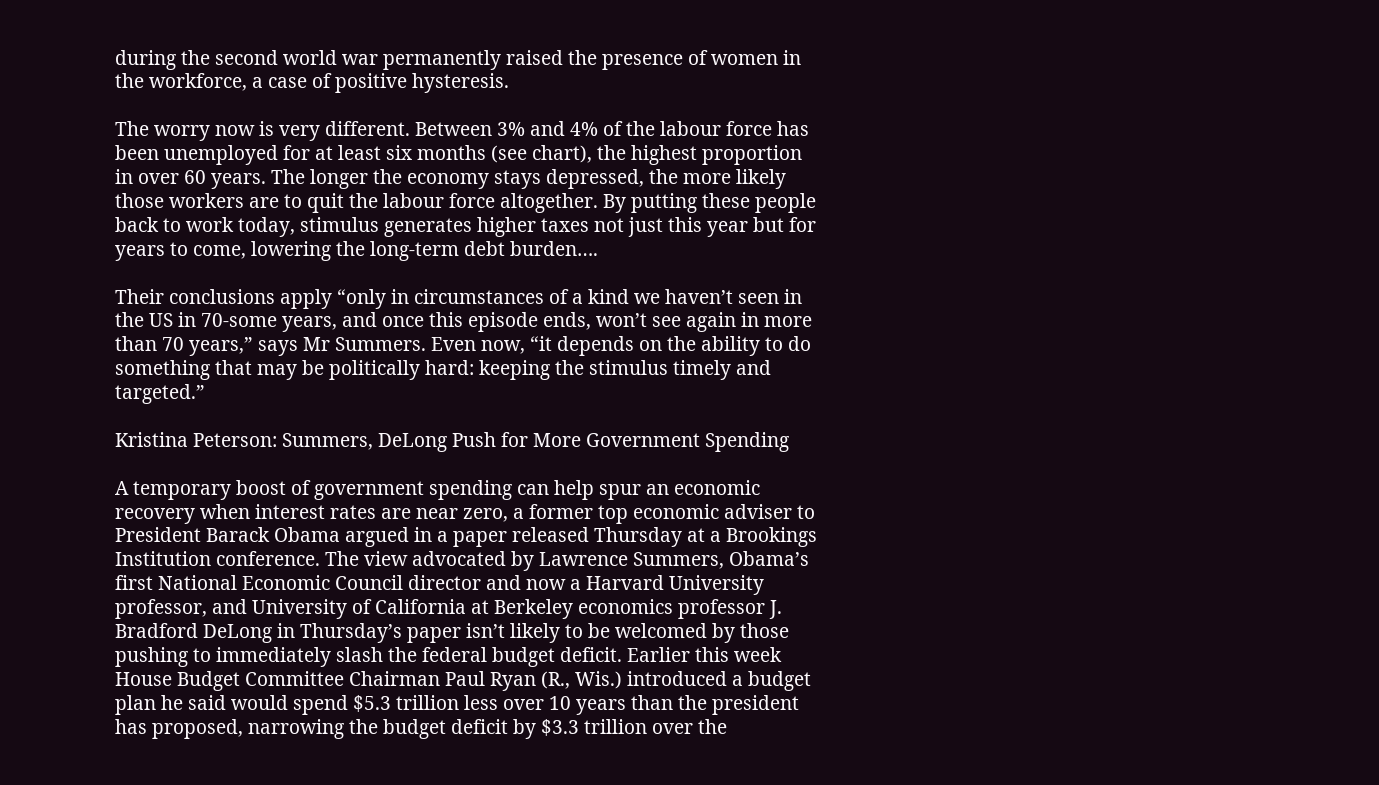during the second world war permanently raised the presence of women in the workforce, a case of positive hysteresis.

The worry now is very different. Between 3% and 4% of the labour force has been unemployed for at least six months (see chart), the highest proportion in over 60 years. The longer the economy stays depressed, the more likely those workers are to quit the labour force altogether. By putting these people back to work today, stimulus generates higher taxes not just this year but for years to come, lowering the long-term debt burden….

Their conclusions apply “only in circumstances of a kind we haven’t seen in the US in 70-some years, and once this episode ends, won’t see again in more than 70 years,” says Mr Summers. Even now, “it depends on the ability to do something that may be politically hard: keeping the stimulus timely and targeted.”

Kristina Peterson: Summers, DeLong Push for More Government Spending

A temporary boost of government spending can help spur an economic recovery when interest rates are near zero, a former top economic adviser to President Barack Obama argued in a paper released Thursday at a Brookings Institution conference. The view advocated by Lawrence Summers, Obama’s first National Economic Council director and now a Harvard University professor, and University of California at Berkeley economics professor J. Bradford DeLong in Thursday’s paper isn’t likely to be welcomed by those pushing to immediately slash the federal budget deficit. Earlier this week House Budget Committee Chairman Paul Ryan (R., Wis.) introduced a budget plan he said would spend $5.3 trillion less over 10 years than the president has proposed, narrowing the budget deficit by $3.3 trillion over the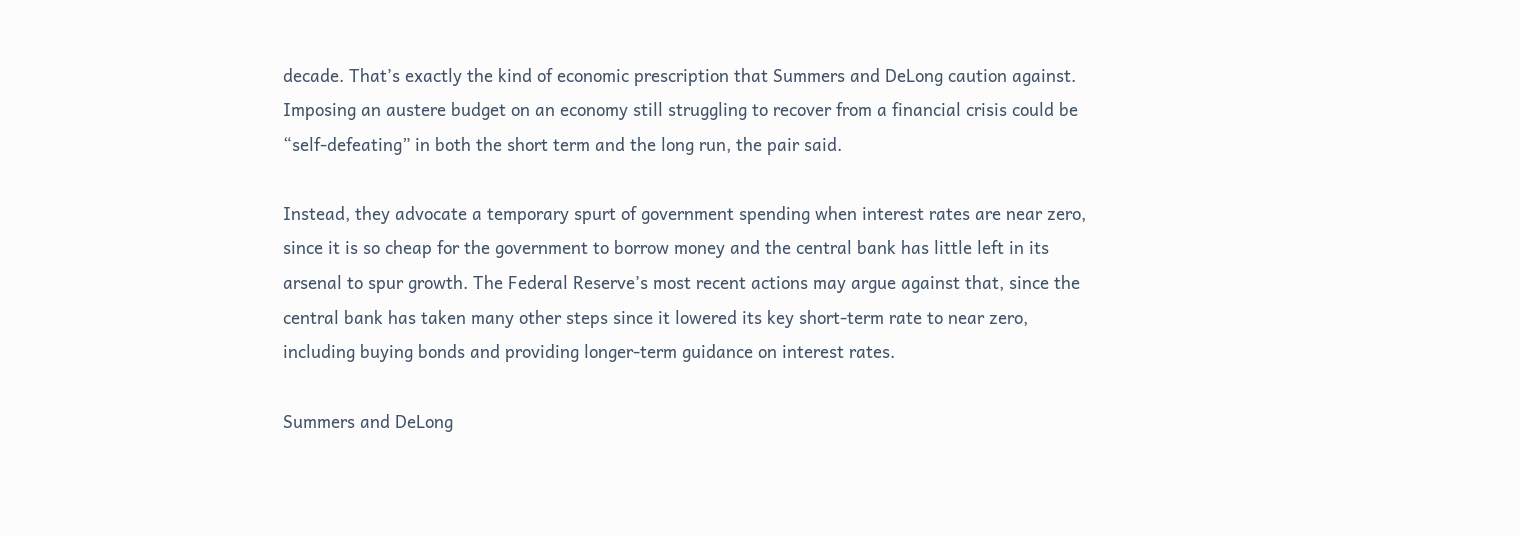decade. That’s exactly the kind of economic prescription that Summers and DeLong caution against. Imposing an austere budget on an economy still struggling to recover from a financial crisis could be “self-defeating” in both the short term and the long run, the pair said.

Instead, they advocate a temporary spurt of government spending when interest rates are near zero, since it is so cheap for the government to borrow money and the central bank has little left in its arsenal to spur growth. The Federal Reserve’s most recent actions may argue against that, since the central bank has taken many other steps since it lowered its key short-term rate to near zero, including buying bonds and providing longer-term guidance on interest rates.

Summers and DeLong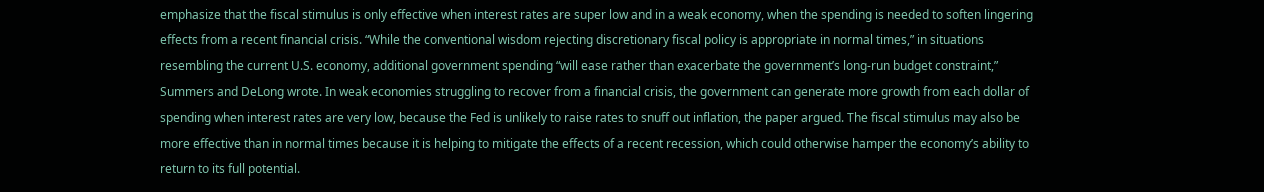emphasize that the fiscal stimulus is only effective when interest rates are super low and in a weak economy, when the spending is needed to soften lingering effects from a recent financial crisis. “While the conventional wisdom rejecting discretionary fiscal policy is appropriate in normal times,” in situations resembling the current U.S. economy, additional government spending “will ease rather than exacerbate the government’s long-run budget constraint,” Summers and DeLong wrote. In weak economies struggling to recover from a financial crisis, the government can generate more growth from each dollar of spending when interest rates are very low, because the Fed is unlikely to raise rates to snuff out inflation, the paper argued. The fiscal stimulus may also be more effective than in normal times because it is helping to mitigate the effects of a recent recession, which could otherwise hamper the economy’s ability to return to its full potential.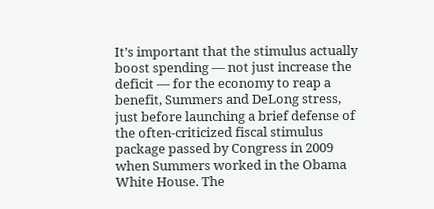It’s important that the stimulus actually boost spending — not just increase the deficit — for the economy to reap a benefit, Summers and DeLong stress, just before launching a brief defense of the often-criticized fiscal stimulus package passed by Congress in 2009 when Summers worked in the Obama White House. The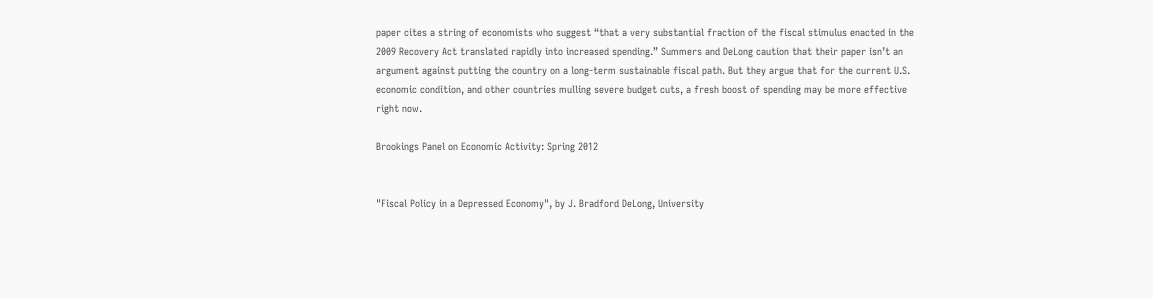paper cites a string of economists who suggest “that a very substantial fraction of the fiscal stimulus enacted in the 2009 Recovery Act translated rapidly into increased spending.” Summers and DeLong caution that their paper isn’t an argument against putting the country on a long-term sustainable fiscal path. But they argue that for the current U.S. economic condition, and other countries mulling severe budget cuts, a fresh boost of spending may be more effective right now.

Brookings Panel on Economic Activity: Spring 2012


"Fiscal Policy in a Depressed Economy", by J. Bradford DeLong, University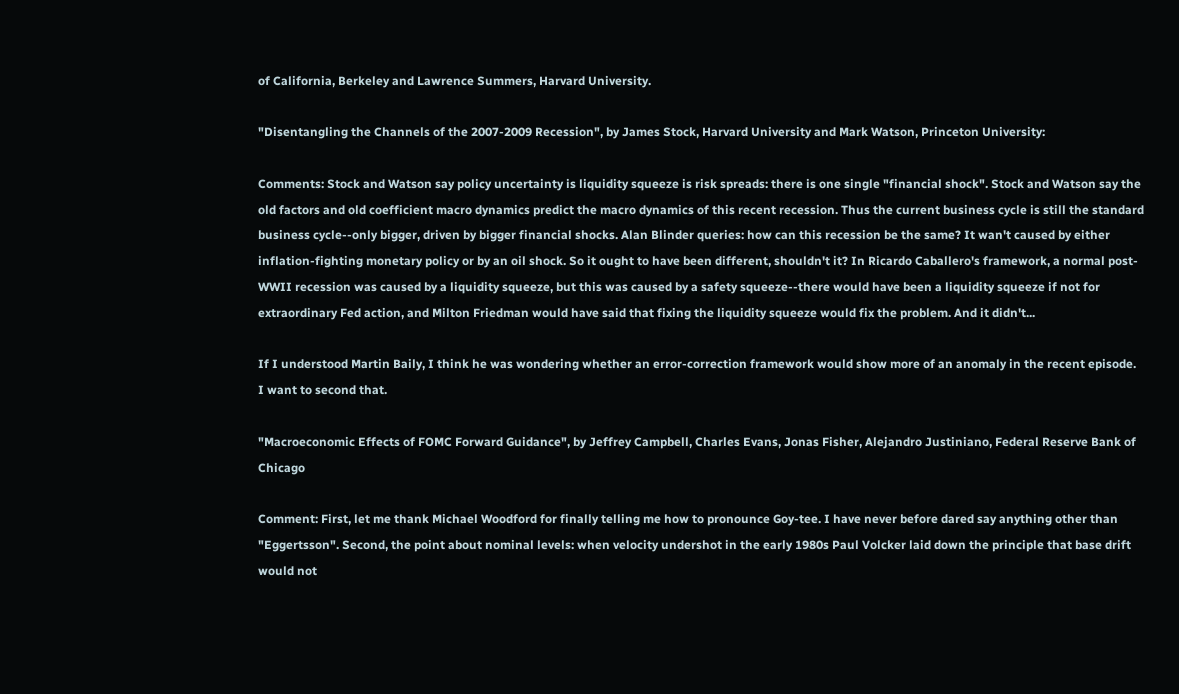of California, Berkeley and Lawrence Summers, Harvard University.

"Disentangling the Channels of the 2007-2009 Recession", by James Stock, Harvard University and Mark Watson, Princeton University:

Comments: Stock and Watson say policy uncertainty is liquidity squeeze is risk spreads: there is one single "financial shock". Stock and Watson say the old factors and old coefficient macro dynamics predict the macro dynamics of this recent recession. Thus the current business cycle is still the standard business cycle--only bigger, driven by bigger financial shocks. Alan Blinder queries: how can this recession be the same? It wan't caused by either inflation-fighting monetary policy or by an oil shock. So it ought to have been different, shouldn't it? In Ricardo Caballero's framework, a normal post-WWII recession was caused by a liquidity squeeze, but this was caused by a safety squeeze--there would have been a liquidity squeeze if not for extraordinary Fed action, and Milton Friedman would have said that fixing the liquidity squeeze would fix the problem. And it didn't...

If I understood Martin Baily, I think he was wondering whether an error-correction framework would show more of an anomaly in the recent episode. I want to second that.

"Macroeconomic Effects of FOMC Forward Guidance", by Jeffrey Campbell, Charles Evans, Jonas Fisher, Alejandro Justiniano, Federal Reserve Bank of Chicago

Comment: First, let me thank Michael Woodford for finally telling me how to pronounce Goy-tee. I have never before dared say anything other than "Eggertsson". Second, the point about nominal levels: when velocity undershot in the early 1980s Paul Volcker laid down the principle that base drift would not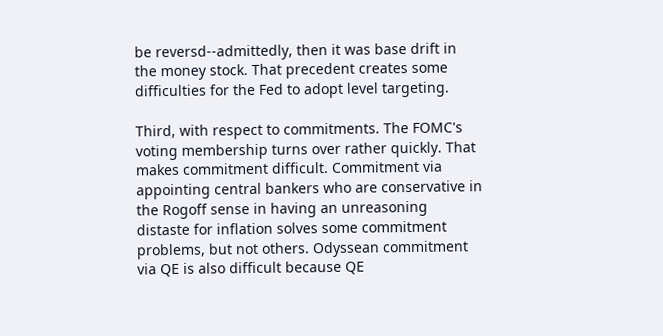be reversd--admittedly, then it was base drift in the money stock. That precedent creates some difficulties for the Fed to adopt level targeting.

Third, with respect to commitments. The FOMC's voting membership turns over rather quickly. That makes commitment difficult. Commitment via appointing central bankers who are conservative in the Rogoff sense in having an unreasoning distaste for inflation solves some commitment problems, but not others. Odyssean commitment via QE is also difficult because QE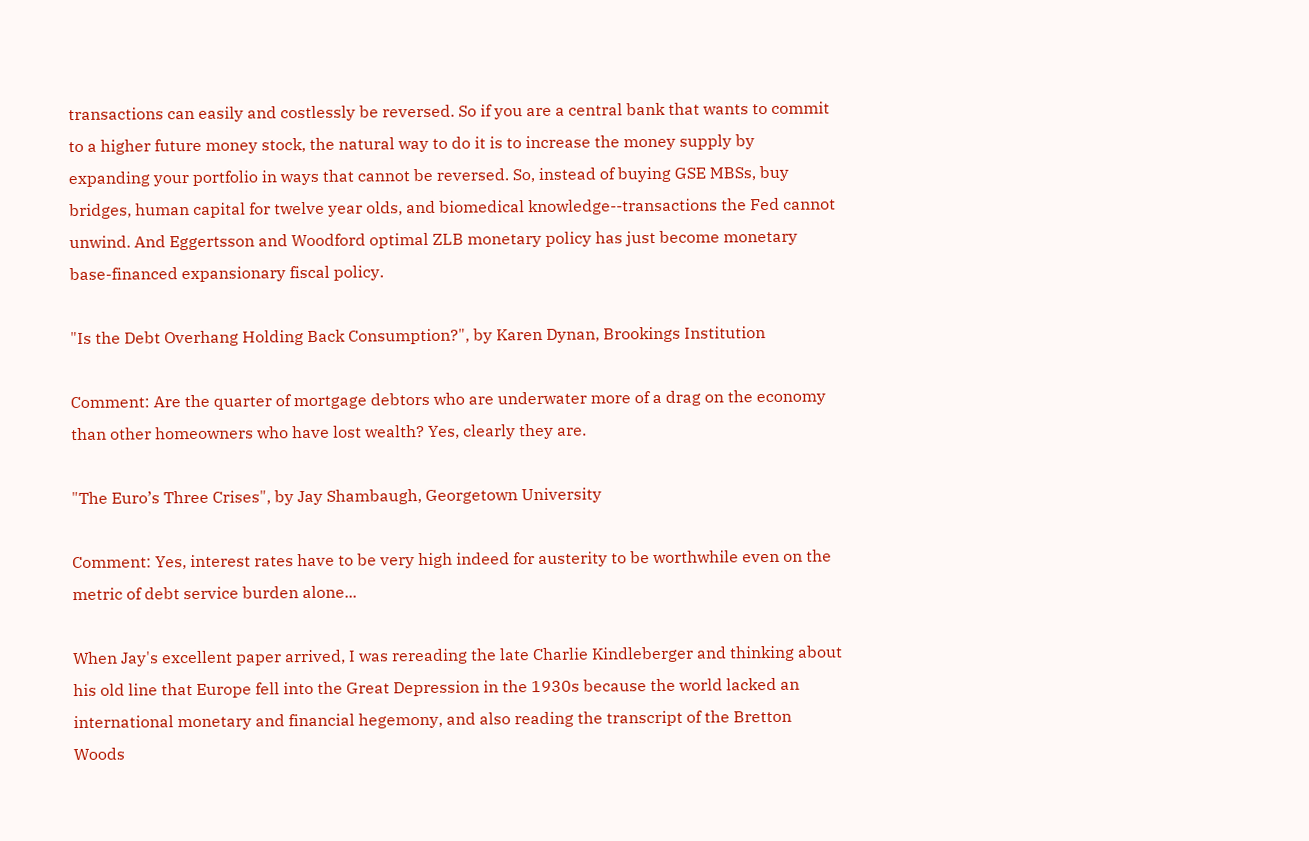transactions can easily and costlessly be reversed. So if you are a central bank that wants to commit to a higher future money stock, the natural way to do it is to increase the money supply by expanding your portfolio in ways that cannot be reversed. So, instead of buying GSE MBSs, buy bridges, human capital for twelve year olds, and biomedical knowledge--transactions the Fed cannot unwind. And Eggertsson and Woodford optimal ZLB monetary policy has just become monetary base-financed expansionary fiscal policy.

"Is the Debt Overhang Holding Back Consumption?", by Karen Dynan, Brookings Institution

Comment: Are the quarter of mortgage debtors who are underwater more of a drag on the economy than other homeowners who have lost wealth? Yes, clearly they are.

"The Euro’s Three Crises", by Jay Shambaugh, Georgetown University

Comment: Yes, interest rates have to be very high indeed for austerity to be worthwhile even on the metric of debt service burden alone...

When Jay's excellent paper arrived, I was rereading the late Charlie Kindleberger and thinking about his old line that Europe fell into the Great Depression in the 1930s because the world lacked an international monetary and financial hegemony, and also reading the transcript of the Bretton Woods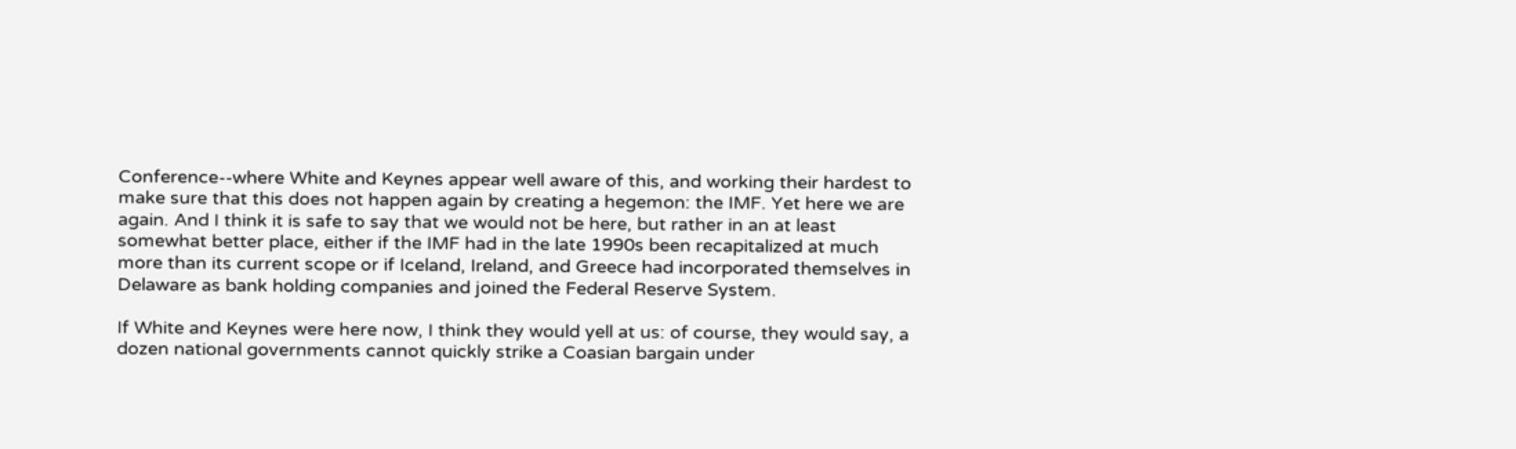Conference--where White and Keynes appear well aware of this, and working their hardest to make sure that this does not happen again by creating a hegemon: the IMF. Yet here we are again. And I think it is safe to say that we would not be here, but rather in an at least somewhat better place, either if the IMF had in the late 1990s been recapitalized at much more than its current scope or if Iceland, Ireland, and Greece had incorporated themselves in Delaware as bank holding companies and joined the Federal Reserve System.

If White and Keynes were here now, I think they would yell at us: of course, they would say, a dozen national governments cannot quickly strike a Coasian bargain under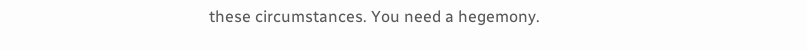these circumstances. You need a hegemony.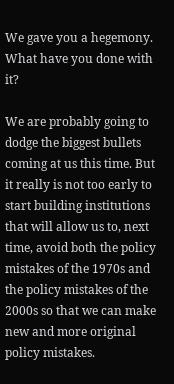We gave you a hegemony. What have you done with it?

We are probably going to dodge the biggest bullets coming at us this time. But it really is not too early to start building institutions that will allow us to, next time, avoid both the policy mistakes of the 1970s and the policy mistakes of the 2000s so that we can make new and more original policy mistakes.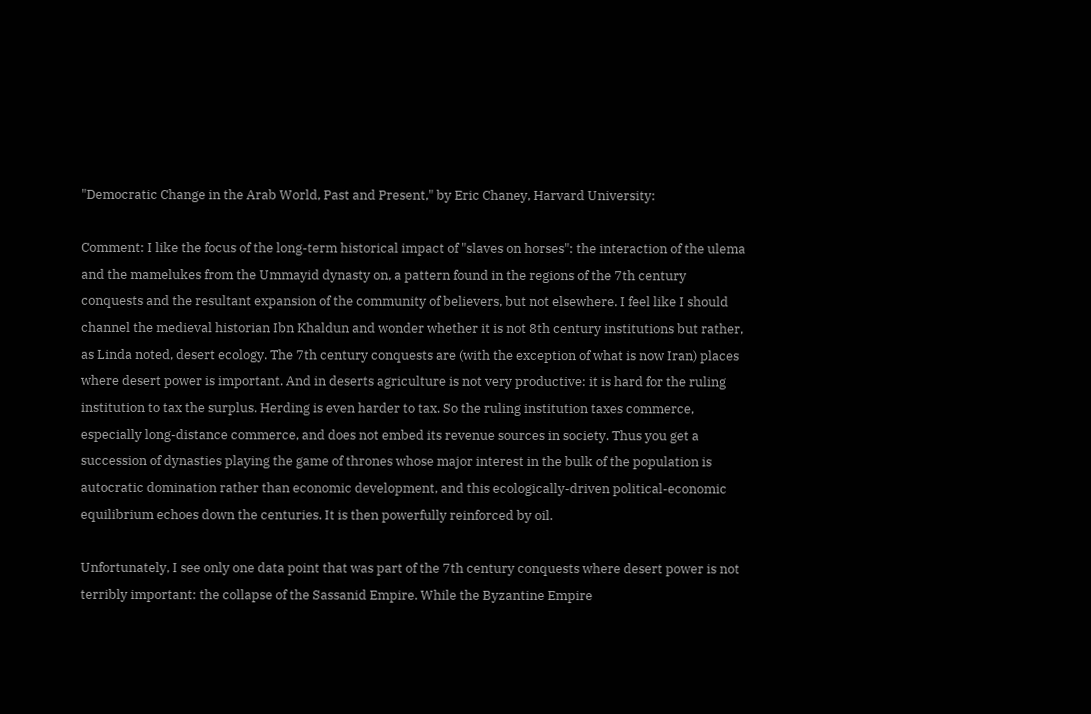"Democratic Change in the Arab World, Past and Present," by Eric Chaney, Harvard University:

Comment: I like the focus of the long-term historical impact of "slaves on horses": the interaction of the ulema and the mamelukes from the Ummayid dynasty on, a pattern found in the regions of the 7th century conquests and the resultant expansion of the community of believers, but not elsewhere. I feel like I should channel the medieval historian Ibn Khaldun and wonder whether it is not 8th century institutions but rather, as Linda noted, desert ecology. The 7th century conquests are (with the exception of what is now Iran) places where desert power is important. And in deserts agriculture is not very productive: it is hard for the ruling institution to tax the surplus. Herding is even harder to tax. So the ruling institution taxes commerce, especially long-distance commerce, and does not embed its revenue sources in society. Thus you get a succession of dynasties playing the game of thrones whose major interest in the bulk of the population is autocratic domination rather than economic development, and this ecologically-driven political-economic equilibrium echoes down the centuries. It is then powerfully reinforced by oil.

Unfortunately, I see only one data point that was part of the 7th century conquests where desert power is not terribly important: the collapse of the Sassanid Empire. While the Byzantine Empire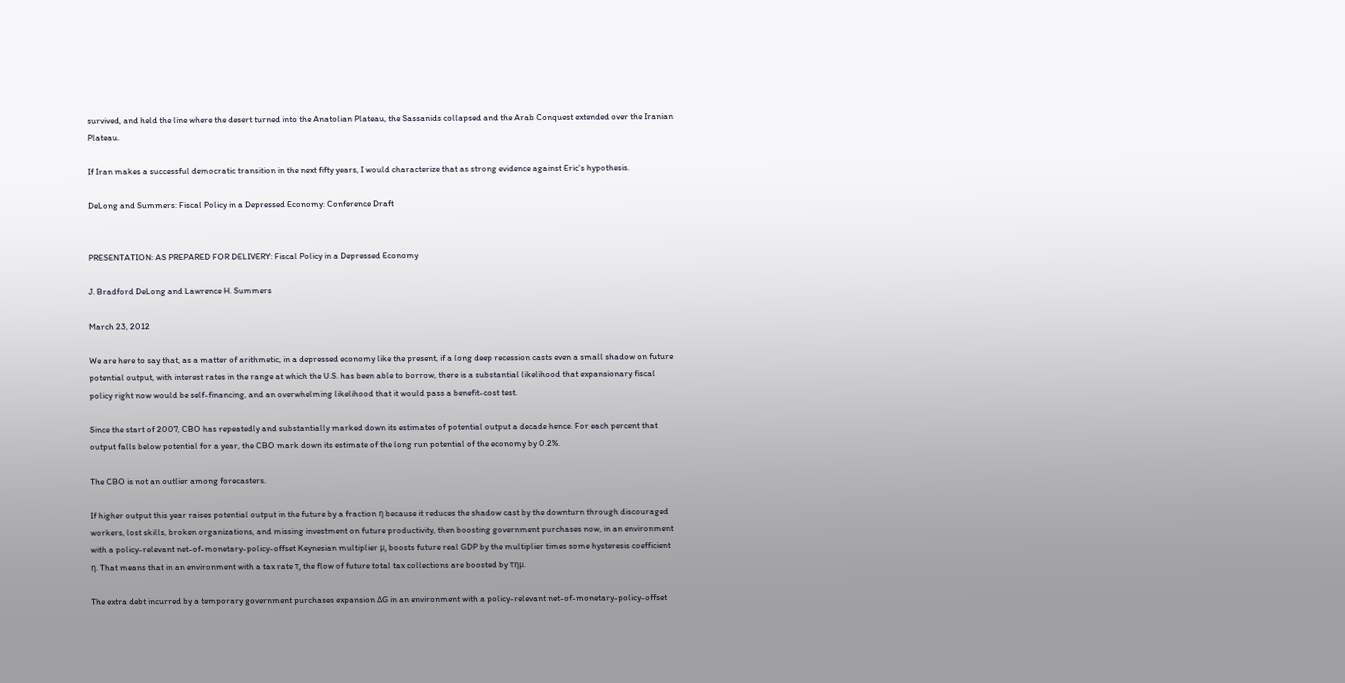survived, and held the line where the desert turned into the Anatolian Plateau, the Sassanids collapsed and the Arab Conquest extended over the Iranian Plateau.

If Iran makes a successful democratic transition in the next fifty years, I would characterize that as strong evidence against Eric's hypothesis.

DeLong and Summers: Fiscal Policy in a Depressed Economy: Conference Draft


PRESENTATION: AS PREPARED FOR DELIVERY: Fiscal Policy in a Depressed Economy

J. Bradford DeLong and Lawrence H. Summers

March 23, 2012

We are here to say that, as a matter of arithmetic, in a depressed economy like the present, if a long deep recession casts even a small shadow on future potential output, with interest rates in the range at which the U.S. has been able to borrow, there is a substantial likelihood that expansionary fiscal policy right now would be self-financing, and an overwhelming likelihood that it would pass a benefit-cost test.

Since the start of 2007, CBO has repeatedly and substantially marked down its estimates of potential output a decade hence. For each percent that output falls below potential for a year, the CBO mark down its estimate of the long run potential of the economy by 0.2%.

The CBO is not an outlier among forecasters.

If higher output this year raises potential output in the future by a fraction η because it reduces the shadow cast by the downturn through discouraged workers, lost skills, broken organizations, and missing investment on future productivity, then boosting government purchases now, in an environment with a policy-relevant net-of-monetary-policy-offset Keynesian multiplier μ, boosts future real GDP by the multiplier times some hysteresis coefficient η. That means that in an environment with a tax rate τ, the flow of future total tax collections are boosted by τημ.

The extra debt incurred by a temporary government purchases expansion ΔG in an environment with a policy-relevant net-of-monetary-policy-offset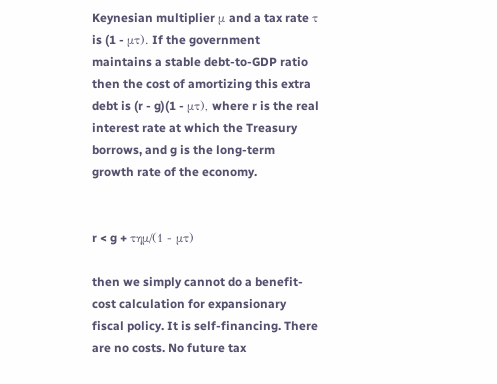Keynesian multiplier μ and a tax rate τ is (1 - μτ). If the government maintains a stable debt-to-GDP ratio then the cost of amortizing this extra debt is (r - g)(1 - μτ), where r is the real interest rate at which the Treasury borrows, and g is the long-term growth rate of the economy.


r < g + τημ/(1 - μτ)

then we simply cannot do a benefit-cost calculation for expansionary fiscal policy. It is self-financing. There are no costs. No future tax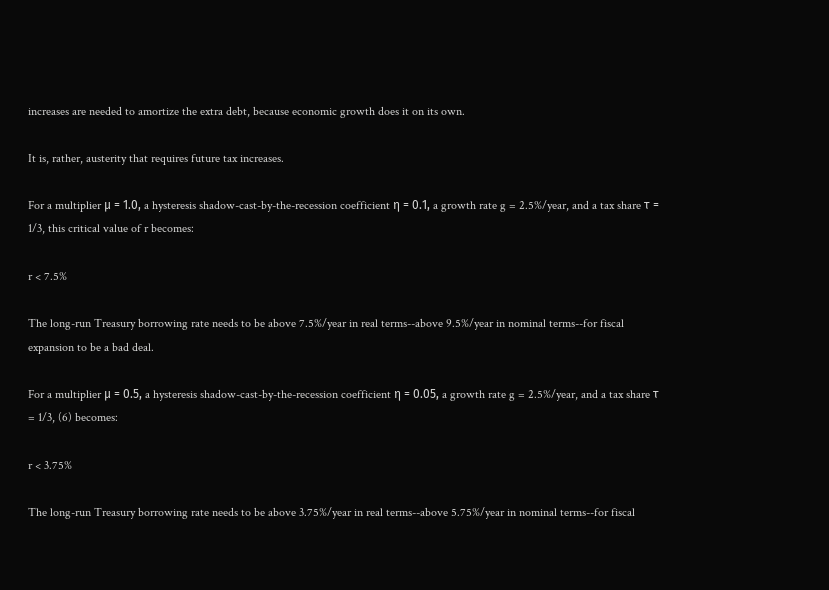increases are needed to amortize the extra debt, because economic growth does it on its own.

It is, rather, austerity that requires future tax increases.

For a multiplier μ = 1.0, a hysteresis shadow-cast-by-the-recession coefficient η = 0.1, a growth rate g = 2.5%/year, and a tax share τ = 1/3, this critical value of r becomes:

r < 7.5%

The long-run Treasury borrowing rate needs to be above 7.5%/year in real terms--above 9.5%/year in nominal terms--for fiscal expansion to be a bad deal.

For a multiplier μ = 0.5, a hysteresis shadow-cast-by-the-recession coefficient η = 0.05, a growth rate g = 2.5%/year, and a tax share τ = 1/3, (6) becomes:

r < 3.75%

The long-run Treasury borrowing rate needs to be above 3.75%/year in real terms--above 5.75%/year in nominal terms--for fiscal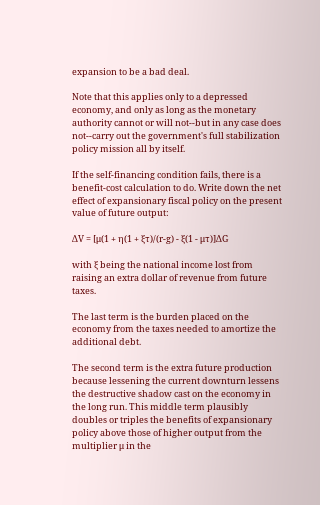expansion to be a bad deal.

Note that this applies only to a depressed economy, and only as long as the monetary authority cannot or will not--but in any case does not--carry out the government's full stabilization policy mission all by itself.

If the self-financing condition fails, there is a benefit-cost calculation to do. Write down the net effect of expansionary fiscal policy on the present value of future output:

ΔV = [μ(1 + η(1 + ξτ)/(r-g) - ξ(1 - μτ)]ΔG

with ξ being the national income lost from raising an extra dollar of revenue from future taxes.

The last term is the burden placed on the economy from the taxes needed to amortize the additional debt.

The second term is the extra future production because lessening the current downturn lessens the destructive shadow cast on the economy in the long run. This middle term plausibly doubles or triples the benefits of expansionary policy above those of higher output from the multiplier μ in the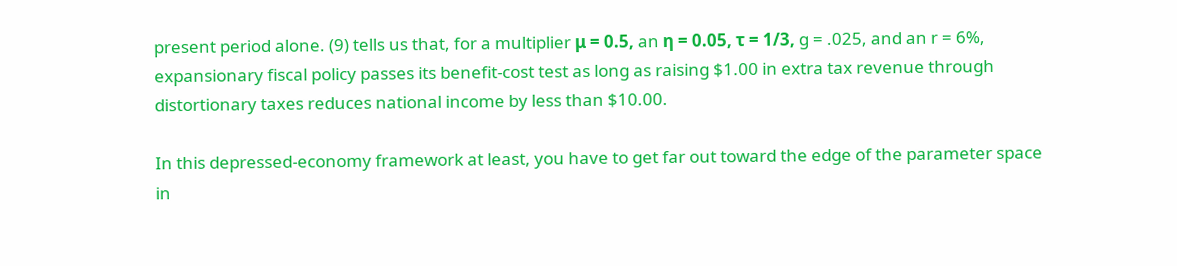present period alone. (9) tells us that, for a multiplier μ = 0.5, an η = 0.05, τ = 1/3, g = .025, and an r = 6%, expansionary fiscal policy passes its benefit-cost test as long as raising $1.00 in extra tax revenue through distortionary taxes reduces national income by less than $10.00.

In this depressed-economy framework at least, you have to get far out toward the edge of the parameter space in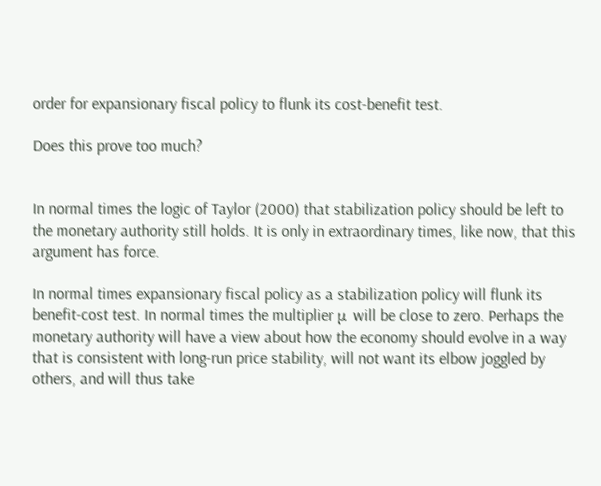order for expansionary fiscal policy to flunk its cost-benefit test.

Does this prove too much?


In normal times the logic of Taylor (2000) that stabilization policy should be left to the monetary authority still holds. It is only in extraordinary times, like now, that this argument has force.

In normal times expansionary fiscal policy as a stabilization policy will flunk its benefit-cost test. In normal times the multiplier μ will be close to zero. Perhaps the monetary authority will have a view about how the economy should evolve in a way that is consistent with long-run price stability, will not want its elbow joggled by others, and will thus take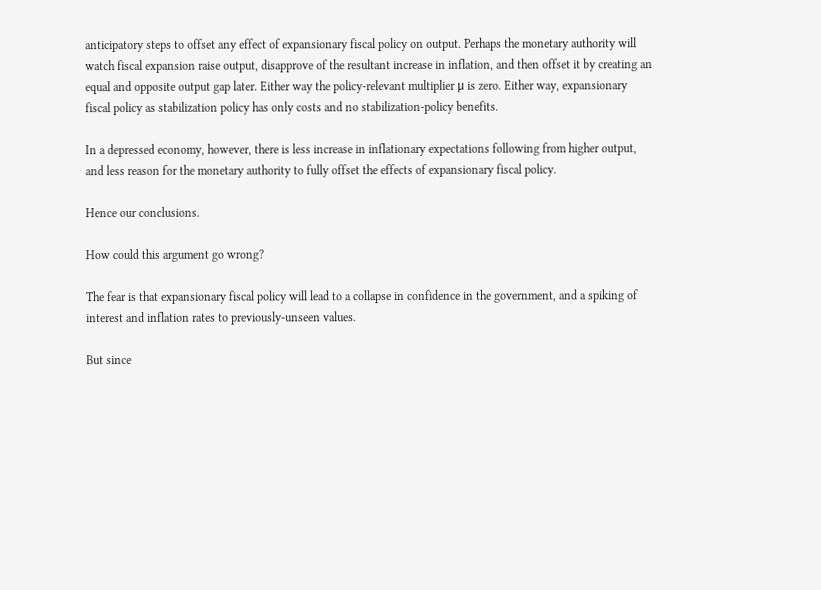anticipatory steps to offset any effect of expansionary fiscal policy on output. Perhaps the monetary authority will watch fiscal expansion raise output, disapprove of the resultant increase in inflation, and then offset it by creating an equal and opposite output gap later. Either way the policy-relevant multiplier μ is zero. Either way, expansionary fiscal policy as stabilization policy has only costs and no stabilization-policy benefits.

In a depressed economy, however, there is less increase in inflationary expectations following from higher output, and less reason for the monetary authority to fully offset the effects of expansionary fiscal policy.

Hence our conclusions.

How could this argument go wrong?

The fear is that expansionary fiscal policy will lead to a collapse in confidence in the government, and a spiking of interest and inflation rates to previously-unseen values.

But since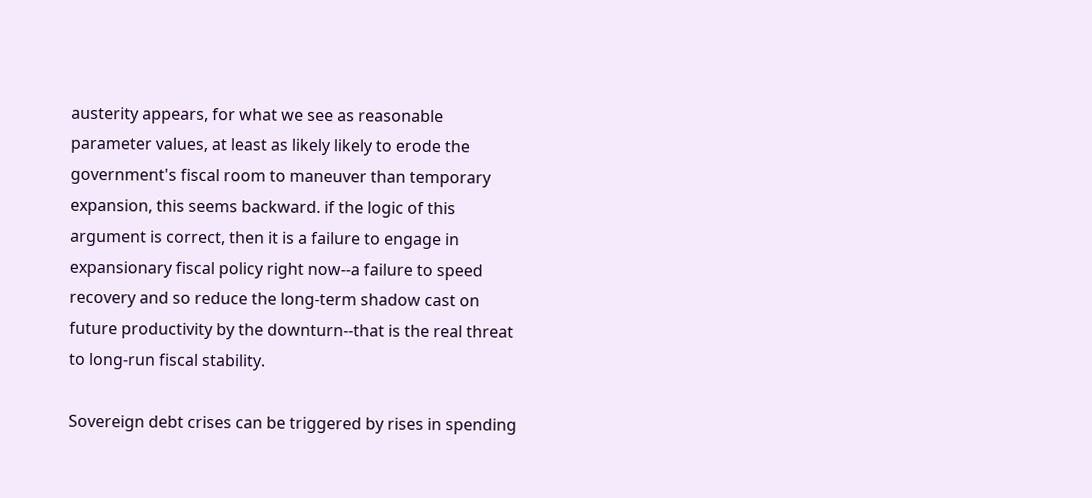austerity appears, for what we see as reasonable parameter values, at least as likely likely to erode the government's fiscal room to maneuver than temporary expansion, this seems backward. if the logic of this argument is correct, then it is a failure to engage in expansionary fiscal policy right now--a failure to speed recovery and so reduce the long-term shadow cast on future productivity by the downturn--that is the real threat to long-run fiscal stability.

Sovereign debt crises can be triggered by rises in spending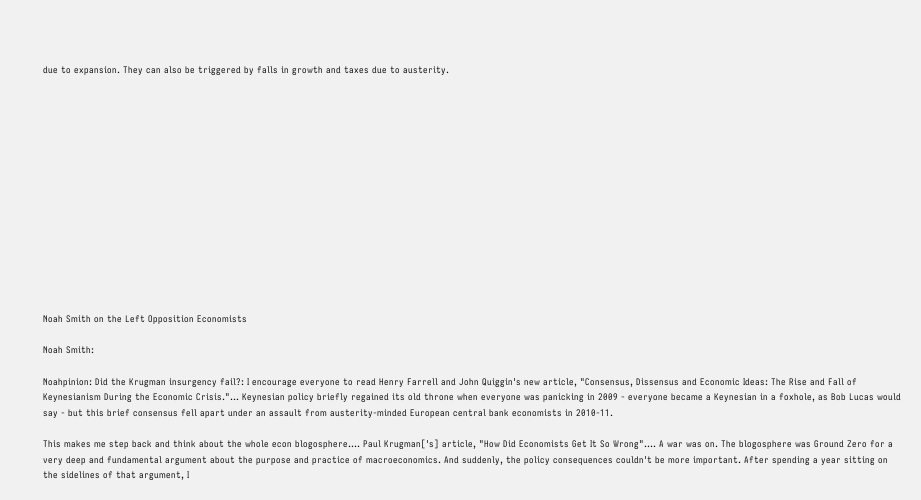due to expansion. They can also be triggered by falls in growth and taxes due to austerity.















Noah Smith on the Left Opposition Economists

Noah Smith:

Noahpinion: Did the Krugman insurgency fail?: I encourage everyone to read Henry Farrell and John Quiggin's new article, "Consensus, Dissensus and Economic Ideas: The Rise and Fall of Keynesianism During the Economic Crisis."… Keynesian policy briefly regained its old throne when everyone was panicking in 2009 - everyone became a Keynesian in a foxhole, as Bob Lucas would say - but this brief consensus fell apart under an assault from austerity-minded European central bank economists in 2010-11.

This makes me step back and think about the whole econ blogosphere…. Paul Krugman['s] article, "How Did Economists Get It So Wrong"…. A war was on. The blogosphere was Ground Zero for a very deep and fundamental argument about the purpose and practice of macroeconomics. And suddenly, the policy consequences couldn't be more important. After spending a year sitting on the sidelines of that argument, I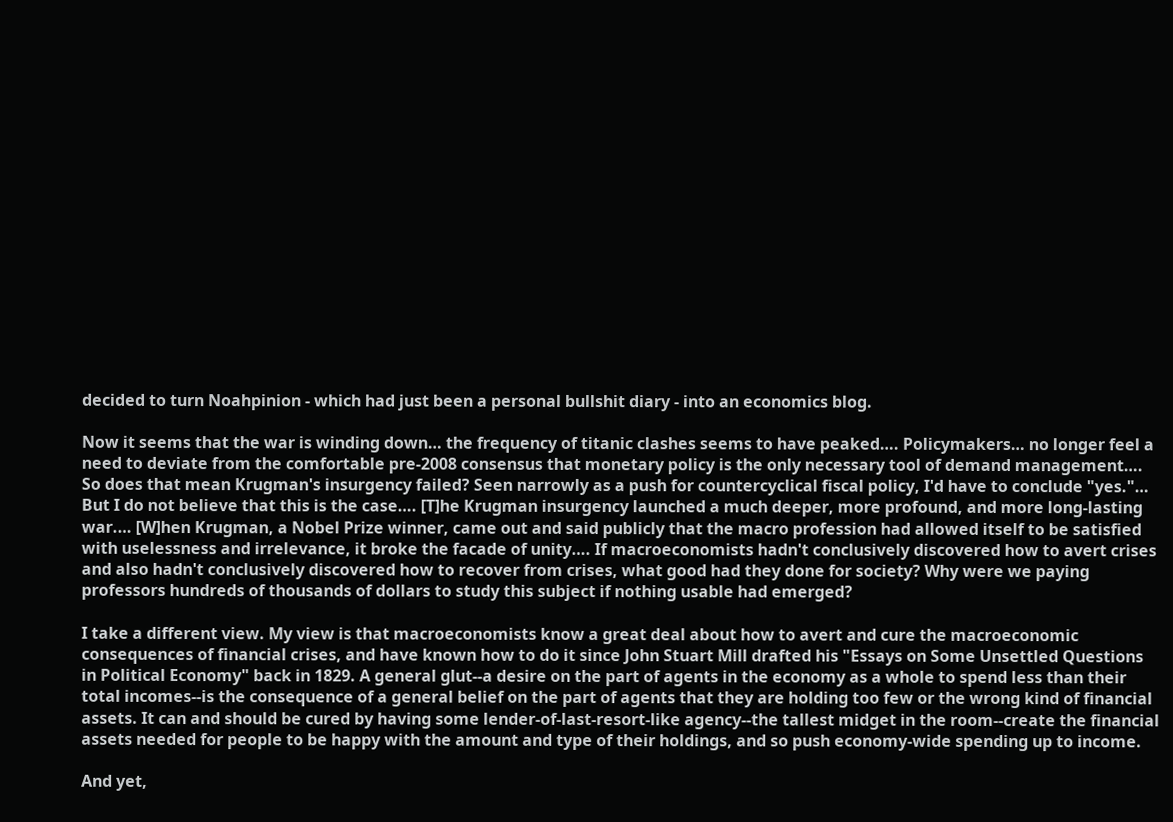decided to turn Noahpinion - which had just been a personal bullshit diary - into an economics blog.

Now it seems that the war is winding down… the frequency of titanic clashes seems to have peaked…. Policymakers… no longer feel a need to deviate from the comfortable pre-2008 consensus that monetary policy is the only necessary tool of demand management…. So does that mean Krugman's insurgency failed? Seen narrowly as a push for countercyclical fiscal policy, I'd have to conclude "yes."… But I do not believe that this is the case…. [T]he Krugman insurgency launched a much deeper, more profound, and more long-lasting war.… [W]hen Krugman, a Nobel Prize winner, came out and said publicly that the macro profession had allowed itself to be satisfied with uselessness and irrelevance, it broke the facade of unity…. If macroeconomists hadn't conclusively discovered how to avert crises and also hadn't conclusively discovered how to recover from crises, what good had they done for society? Why were we paying professors hundreds of thousands of dollars to study this subject if nothing usable had emerged?

I take a different view. My view is that macroeconomists know a great deal about how to avert and cure the macroeconomic consequences of financial crises, and have known how to do it since John Stuart Mill drafted his "Essays on Some Unsettled Questions in Political Economy" back in 1829. A general glut--a desire on the part of agents in the economy as a whole to spend less than their total incomes--is the consequence of a general belief on the part of agents that they are holding too few or the wrong kind of financial assets. It can and should be cured by having some lender-of-last-resort-like agency--the tallest midget in the room--create the financial assets needed for people to be happy with the amount and type of their holdings, and so push economy-wide spending up to income.

And yet,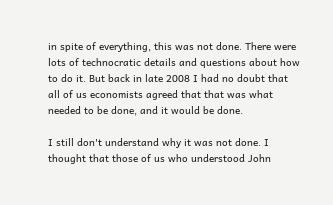in spite of everything, this was not done. There were lots of technocratic details and questions about how to do it. But back in late 2008 I had no doubt that all of us economists agreed that that was what needed to be done, and it would be done.

I still don't understand why it was not done. I thought that those of us who understood John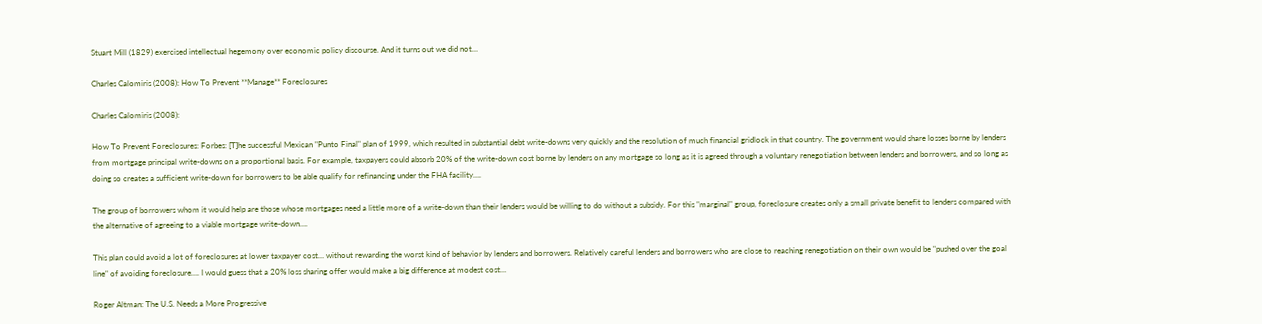Stuart Mill (1829) exercised intellectual hegemony over economic policy discourse. And it turns out we did not…

Charles Calomiris (2008): How To Prevent **Manage** Foreclosures

Charles Calomiris (2008):

How To Prevent Foreclosures: Forbes: [T]he successful Mexican "Punto Final" plan of 1999, which resulted in substantial debt write-downs very quickly and the resolution of much financial gridlock in that country. The government would share losses borne by lenders from mortgage principal write-downs on a proportional basis. For example, taxpayers could absorb 20% of the write-down cost borne by lenders on any mortgage so long as it is agreed through a voluntary renegotiation between lenders and borrowers, and so long as doing so creates a sufficient write-down for borrowers to be able qualify for refinancing under the FHA facility….

The group of borrowers whom it would help are those whose mortgages need a little more of a write-down than their lenders would be willing to do without a subsidy. For this "marginal" group, foreclosure creates only a small private benefit to lenders compared with the alternative of agreeing to a viable mortgage write-down….

This plan could avoid a lot of foreclosures at lower taxpayer cost… without rewarding the worst kind of behavior by lenders and borrowers. Relatively careful lenders and borrowers who are close to reaching renegotiation on their own would be "pushed over the goal line" of avoiding foreclosure…. I would guess that a 20% loss sharing offer would make a big difference at modest cost…

Roger Altman: The U.S. Needs a More Progressive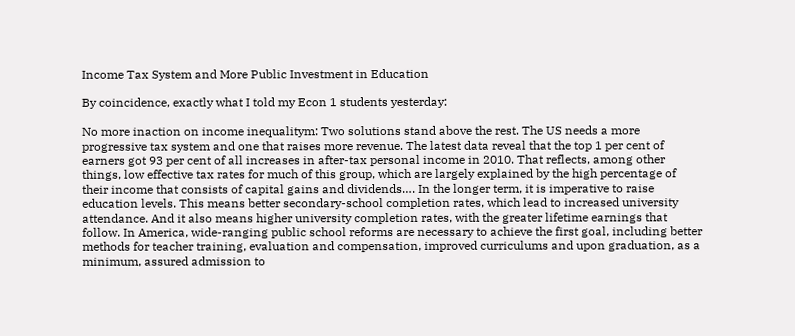Income Tax System and More Public Investment in Education

By coincidence, exactly what I told my Econ 1 students yesterday:

No more inaction on income inequalitym: Two solutions stand above the rest. The US needs a more progressive tax system and one that raises more revenue. The latest data reveal that the top 1 per cent of earners got 93 per cent of all increases in after-tax personal income in 2010. That reflects, among other things, low effective tax rates for much of this group, which are largely explained by the high percentage of their income that consists of capital gains and dividends…. In the longer term, it is imperative to raise education levels. This means better secondary-school completion rates, which lead to increased university attendance. And it also means higher university completion rates, with the greater lifetime earnings that follow. In America, wide-ranging public school reforms are necessary to achieve the first goal, including better methods for teacher training, evaluation and compensation, improved curriculums and upon graduation, as a minimum, assured admission to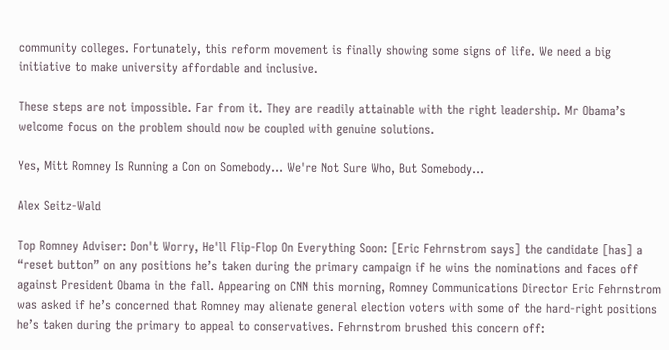community colleges. Fortunately, this reform movement is finally showing some signs of life. We need a big initiative to make university affordable and inclusive.

These steps are not impossible. Far from it. They are readily attainable with the right leadership. Mr Obama’s welcome focus on the problem should now be coupled with genuine solutions.

Yes, Mitt Romney Is Running a Con on Somebody… We're Not Sure Who, But Somebody...

Alex Seitz-Wald

Top Romney Adviser: Don't Worry, He'll Flip-Flop On Everything Soon: [Eric Fehrnstrom says] the candidate [has] a “reset button” on any positions he’s taken during the primary campaign if he wins the nominations and faces off against President Obama in the fall. Appearing on CNN this morning, Romney Communications Director Eric Fehrnstrom was asked if he’s concerned that Romney may alienate general election voters with some of the hard-right positions he’s taken during the primary to appeal to conservatives. Fehrnstrom brushed this concern off: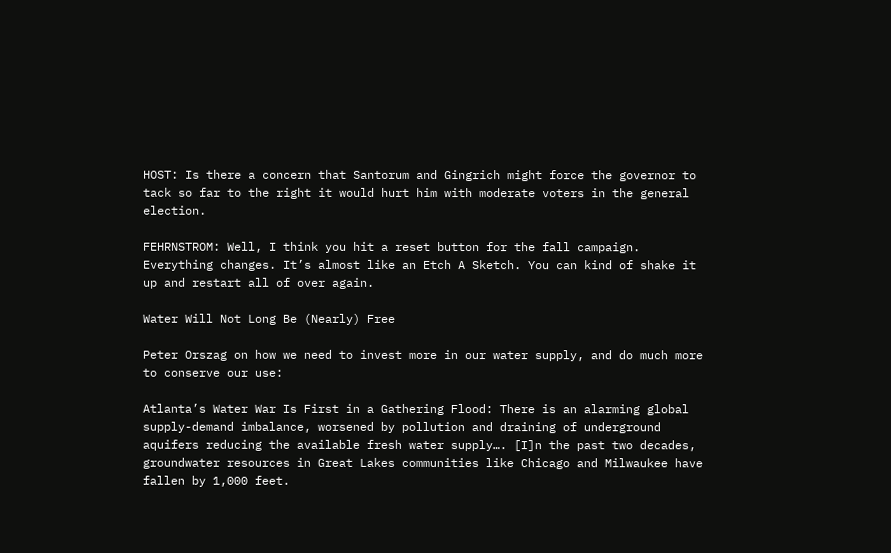HOST: Is there a concern that Santorum and Gingrich might force the governor to tack so far to the right it would hurt him with moderate voters in the general election.

FEHRNSTROM: Well, I think you hit a reset button for the fall campaign. Everything changes. It’s almost like an Etch A Sketch. You can kind of shake it up and restart all of over again.

Water Will Not Long Be (Nearly) Free

Peter Orszag on how we need to invest more in our water supply, and do much more to conserve our use:

Atlanta’s Water War Is First in a Gathering Flood: There is an alarming global supply-demand imbalance, worsened by pollution and draining of underground aquifers reducing the available fresh water supply…. [I]n the past two decades, groundwater resources in Great Lakes communities like Chicago and Milwaukee have fallen by 1,000 feet.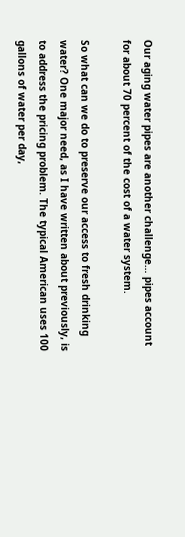Our aging water pipes are another challenge… pipes account for about 70 percent of the cost of a water system.

So what can we do to preserve our access to fresh drinking water? One major need, as I have written about previously, is to address the pricing problem. The typical American uses 100 gallons of water per day,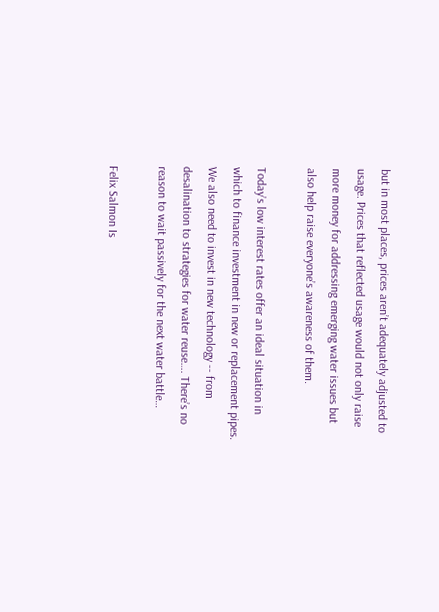but in most places, prices aren’t adequately adjusted to usage. Prices that reflected usage would not only raise more money for addressing emerging water issues but also help raise everyone’s awareness of them.

Today’s low interest rates offer an ideal situation in which to finance investment in new or replacement pipes. We also need to invest in new technology -- from desalination to strategies for water reuse…. There’s no reason to wait passively for the next water battle…

Felix Salmon Is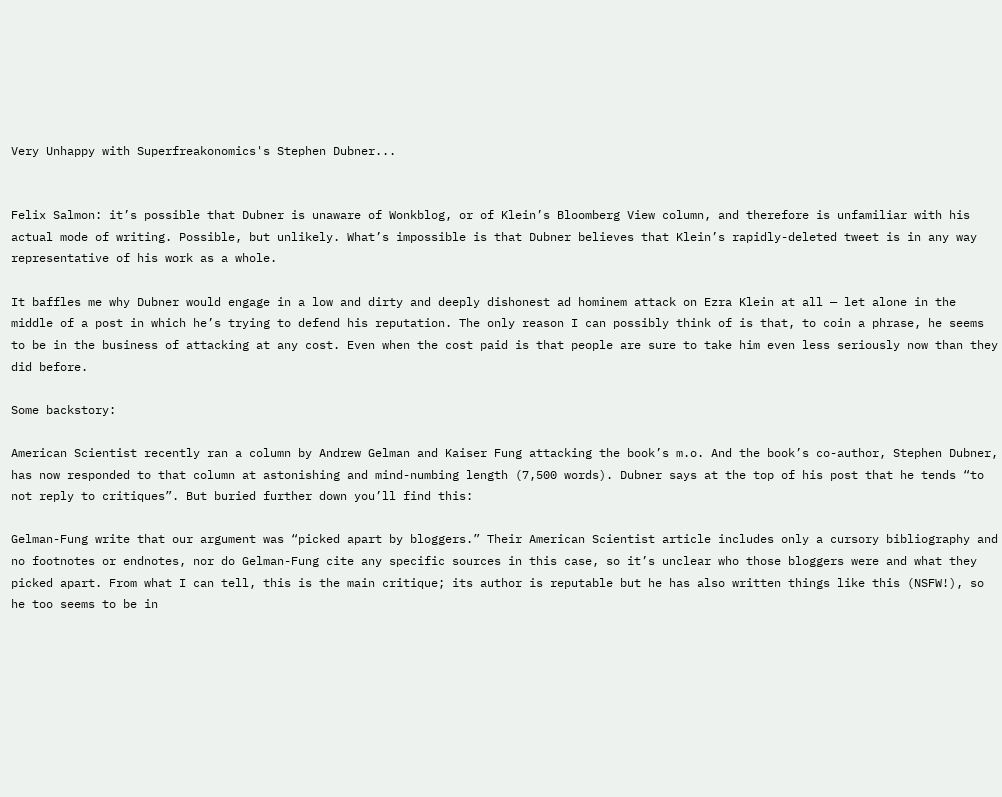Very Unhappy with Superfreakonomics's Stephen Dubner...


Felix Salmon: it’s possible that Dubner is unaware of Wonkblog, or of Klein’s Bloomberg View column, and therefore is unfamiliar with his actual mode of writing. Possible, but unlikely. What’s impossible is that Dubner believes that Klein’s rapidly-deleted tweet is in any way representative of his work as a whole.

It baffles me why Dubner would engage in a low and dirty and deeply dishonest ad hominem attack on Ezra Klein at all — let alone in the middle of a post in which he’s trying to defend his reputation. The only reason I can possibly think of is that, to coin a phrase, he seems to be in the business of attacking at any cost. Even when the cost paid is that people are sure to take him even less seriously now than they did before.

Some backstory:

American Scientist recently ran a column by Andrew Gelman and Kaiser Fung attacking the book’s m.o. And the book’s co-author, Stephen Dubner, has now responded to that column at astonishing and mind-numbing length (7,500 words). Dubner says at the top of his post that he tends “to not reply to critiques”. But buried further down you’ll find this:

Gelman-Fung write that our argument was “picked apart by bloggers.” Their American Scientist article includes only a cursory bibliography and no footnotes or endnotes, nor do Gelman-Fung cite any specific sources in this case, so it’s unclear who those bloggers were and what they picked apart. From what I can tell, this is the main critique; its author is reputable but he has also written things like this (NSFW!), so he too seems to be in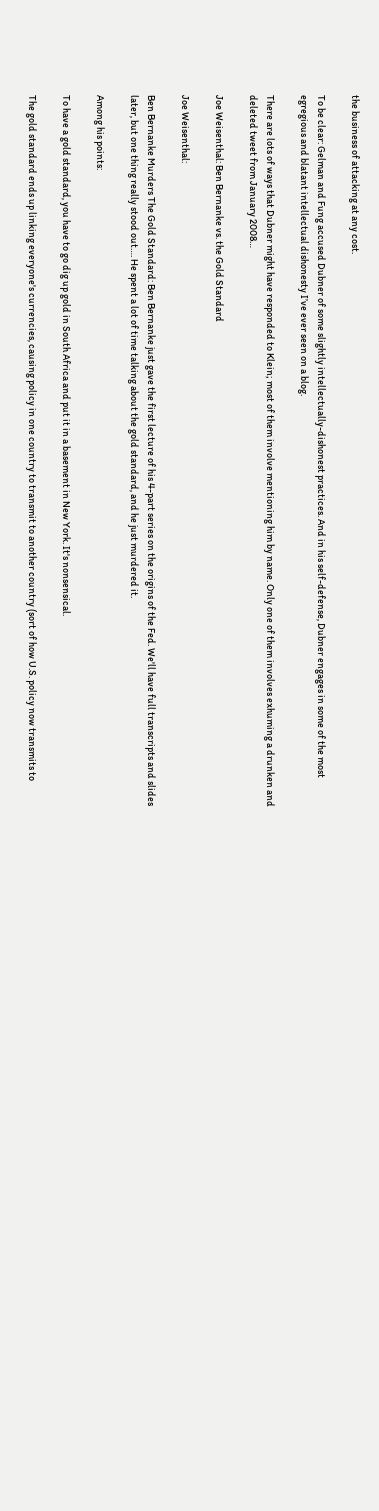the business of attacking at any cost.

To be clear: Gelman and Fung accused Dubner of some slightly intellectually-dishonest practices. And in his self-defense, Dubner engages in some of the most egregious and blatant intellectual dishonesty I’ve ever seen on a blog.

There are lots of ways that Dubner might have responded to Klein; most of them involve mentioning him by name. Only one of them involves exhuming a drunken and deleted tweet from January 2008…

Joe Weisenthal: Ben Bernanke vs. the Gold Standard

Joe Weisenthal:

Ben Bernanke Murders The Gold Standard: Ben Bernanke just gave the first lecture of his 4-part series on the origins of the Fed. We'll have full transcripts and slides later, but one thing really stood out…. He spent a lot of time talking about the gold standard, and he just murdered it.

Among his points:

To have a gold standard, you have to go dig up gold in South Africa and put it in a basement in New York. It's nonsensical.

The gold standard ends up linking everyone's currencies, causing policy in one country to transmit to another country (sort of how U.S. policy now transmits to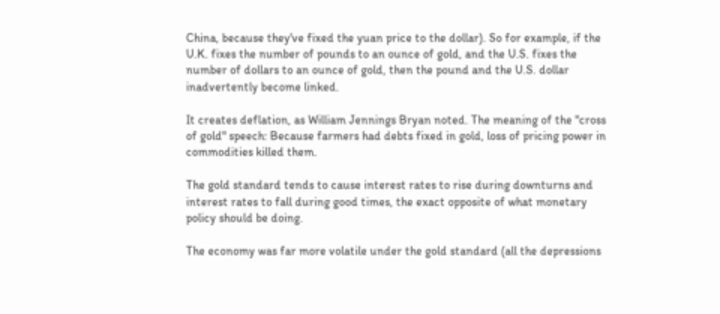China, because they've fixed the yuan price to the dollar). So for example, if the U.K. fixes the number of pounds to an ounce of gold, and the U.S. fixes the number of dollars to an ounce of gold, then the pound and the U.S. dollar inadvertently become linked.

It creates deflation, as William Jennings Bryan noted. The meaning of the "cross of gold" speech: Because farmers had debts fixed in gold, loss of pricing power in commodities killed them.

The gold standard tends to cause interest rates to rise during downturns and interest rates to fall during good times, the exact opposite of what monetary policy should be doing.

The economy was far more volatile under the gold standard (all the depressions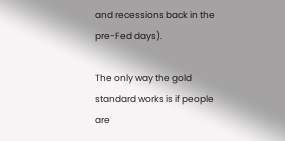and recessions back in the pre-Fed days).

The only way the gold standard works is if people are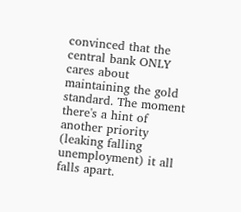convinced that the central bank ONLY cares about maintaining the gold standard. The moment there's a hint of another priority (leaking falling unemployment) it all falls apart.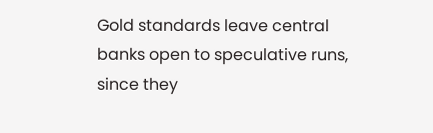Gold standards leave central banks open to speculative runs, since they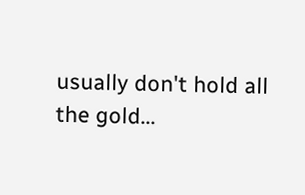usually don't hold all the gold...